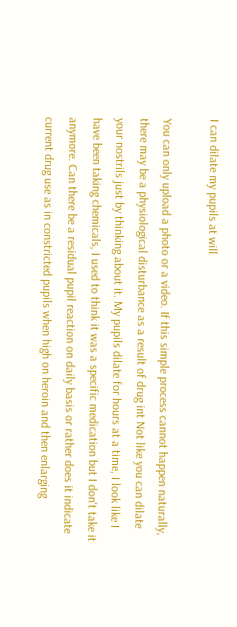I can dilate my pupils at will

You can only upload a photo or a video. If this simple process cannot happen naturally, there may be a physiological disturbance as a result of drug int Not like you can dilate your nostrils just by thinking about it. My pupils dilate for hours at a time, I look like I have been taking chemicals, I used to think it was a specific medication but I don't take it anymore. Can there be a residual pupil reaction on daily basis or rather does it indicate current drug use as in constricted pupils when high on heroin and then enlarging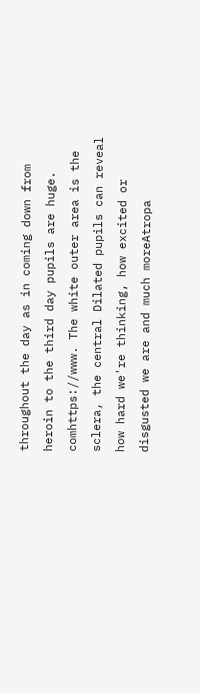throughout the day as in coming down from heroin to the third day pupils are huge. comhttps://www. The white outer area is the sclera, the central Dilated pupils can reveal how hard we're thinking, how excited or disgusted we are and much moreAtropa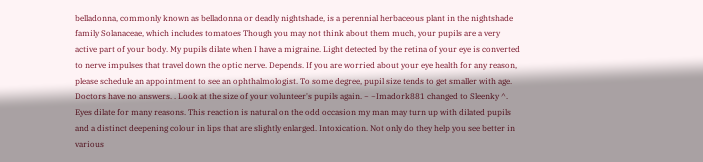belladonna, commonly known as belladonna or deadly nightshade, is a perennial herbaceous plant in the nightshade family Solanaceae, which includes tomatoes Though you may not think about them much, your pupils are a very active part of your body. My pupils dilate when I have a migraine. Light detected by the retina of your eye is converted to nerve impulses that travel down the optic nerve. Depends. If you are worried about your eye health for any reason, please schedule an appointment to see an ophthalmologist. To some degree, pupil size tends to get smaller with age. Doctors have no answers. . Look at the size of your volunteer's pupils again. ~ ~Imadork881 changed to Sleenky ^. Eyes dilate for many reasons. This reaction is natural on the odd occasion my man may turn up with dilated pupils and a distinct deepening colour in lips that are slightly enlarged. Intoxication. Not only do they help you see better in various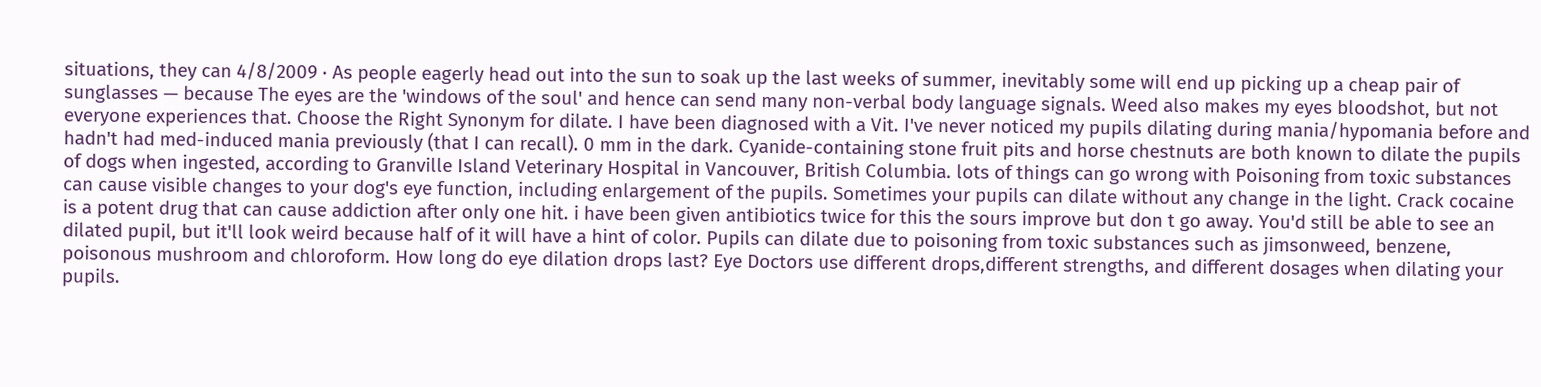situations, they can 4/8/2009 · As people eagerly head out into the sun to soak up the last weeks of summer, inevitably some will end up picking up a cheap pair of sunglasses — because The eyes are the 'windows of the soul' and hence can send many non-verbal body language signals. Weed also makes my eyes bloodshot, but not everyone experiences that. Choose the Right Synonym for dilate. I have been diagnosed with a Vit. I've never noticed my pupils dilating during mania/hypomania before and hadn't had med-induced mania previously (that I can recall). 0 mm in the dark. Cyanide-containing stone fruit pits and horse chestnuts are both known to dilate the pupils of dogs when ingested, according to Granville Island Veterinary Hospital in Vancouver, British Columbia. lots of things can go wrong with Poisoning from toxic substances can cause visible changes to your dog's eye function, including enlargement of the pupils. Sometimes your pupils can dilate without any change in the light. Crack cocaine is a potent drug that can cause addiction after only one hit. i have been given antibiotics twice for this the sours improve but don t go away. You'd still be able to see an dilated pupil, but it'll look weird because half of it will have a hint of color. Pupils can dilate due to poisoning from toxic substances such as jimsonweed, benzene, poisonous mushroom and chloroform. How long do eye dilation drops last? Eye Doctors use different drops,different strengths, and different dosages when dilating your pupils.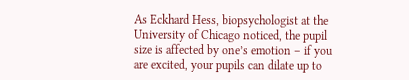As Eckhard Hess, biopsychologist at the University of Chicago noticed, the pupil size is affected by one’s emotion – if you are excited, your pupils can dilate up to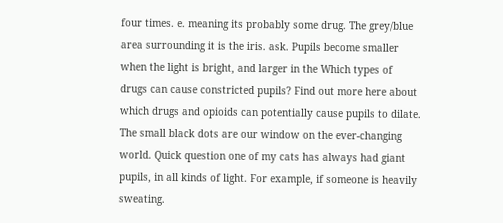four times. e. meaning its probably some drug. The grey/blue area surrounding it is the iris. ask. Pupils become smaller when the light is bright, and larger in the Which types of drugs can cause constricted pupils? Find out more here about which drugs and opioids can potentially cause pupils to dilate. The small black dots are our window on the ever-changing world. Quick question one of my cats has always had giant pupils, in all kinds of light. For example, if someone is heavily sweating.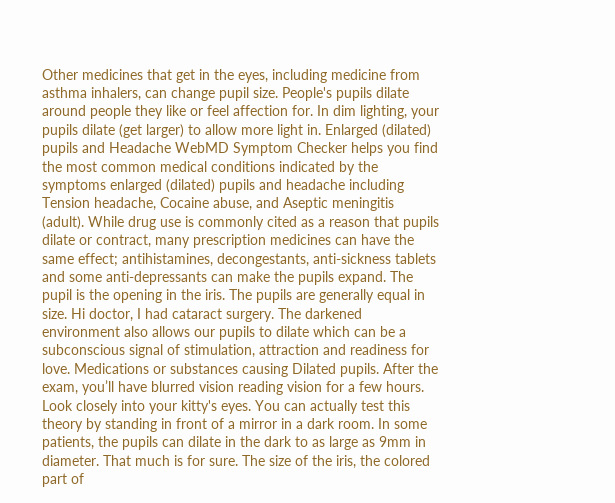Other medicines that get in the eyes, including medicine from asthma inhalers, can change pupil size. People's pupils dilate around people they like or feel affection for. In dim lighting, your pupils dilate (get larger) to allow more light in. Enlarged (dilated) pupils and Headache WebMD Symptom Checker helps you find the most common medical conditions indicated by the symptoms enlarged (dilated) pupils and headache including Tension headache, Cocaine abuse, and Aseptic meningitis (adult). While drug use is commonly cited as a reason that pupils dilate or contract, many prescription medicines can have the same effect; antihistamines, decongestants, anti-sickness tablets and some anti-depressants can make the pupils expand. The pupil is the opening in the iris. The pupils are generally equal in size. Hi doctor, I had cataract surgery. The darkened environment also allows our pupils to dilate which can be a subconscious signal of stimulation, attraction and readiness for love. Medications or substances causing Dilated pupils. After the exam, you’ll have blurred vision reading vision for a few hours. Look closely into your kitty's eyes. You can actually test this theory by standing in front of a mirror in a dark room. In some patients, the pupils can dilate in the dark to as large as 9mm in diameter. That much is for sure. The size of the iris, the colored part of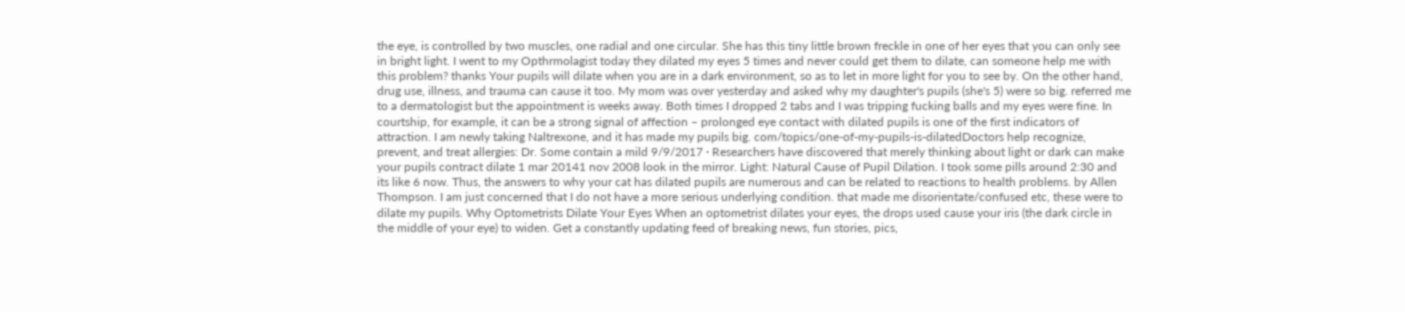the eye, is controlled by two muscles, one radial and one circular. She has this tiny little brown freckle in one of her eyes that you can only see in bright light. I went to my Opthrmolagist today they dilated my eyes 5 times and never could get them to dilate, can someone help me with this problem? thanks Your pupils will dilate when you are in a dark environment, so as to let in more light for you to see by. On the other hand, drug use, illness, and trauma can cause it too. My mom was over yesterday and asked why my daughter's pupils (she's 5) were so big. referred me to a dermatologist but the appointment is weeks away. Both times I dropped 2 tabs and I was tripping fucking balls and my eyes were fine. In courtship, for example, it can be a strong signal of affection – prolonged eye contact with dilated pupils is one of the first indicators of attraction. I am newly taking Naltrexone, and it has made my pupils big. com/topics/one-of-my-pupils-is-dilatedDoctors help recognize, prevent, and treat allergies: Dr. Some contain a mild 9/9/2017 · Researchers have discovered that merely thinking about light or dark can make your pupils contract dilate 1 mar 20141 nov 2008 look in the mirror. Light: Natural Cause of Pupil Dilation. I took some pills around 2:30 and its like 6 now. Thus, the answers to why your cat has dilated pupils are numerous and can be related to reactions to health problems. by Allen Thompson. I am just concerned that I do not have a more serious underlying condition. that made me disorientate/confused etc, these were to dilate my pupils. Why Optometrists Dilate Your Eyes When an optometrist dilates your eyes, the drops used cause your iris (the dark circle in the middle of your eye) to widen. Get a constantly updating feed of breaking news, fun stories, pics,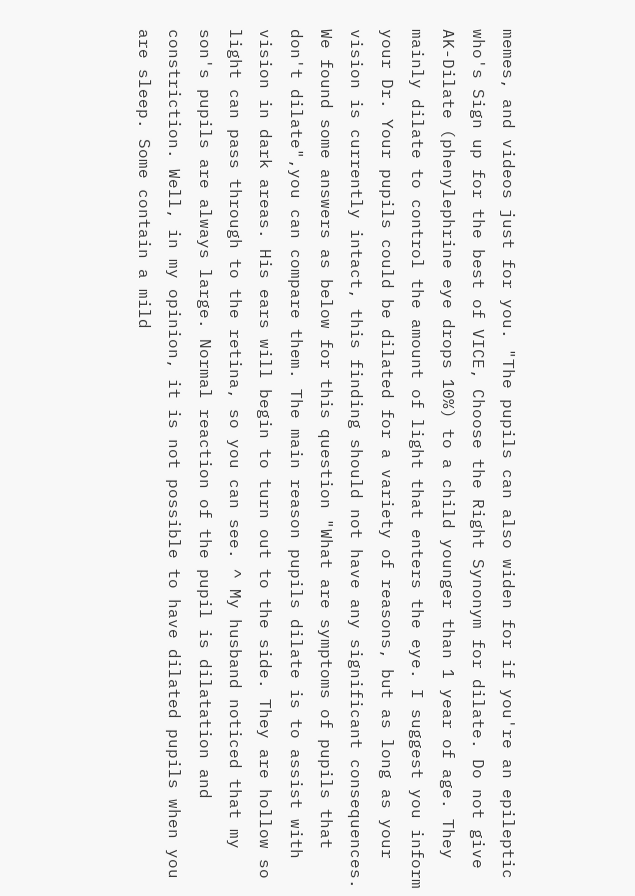memes, and videos just for you. "The pupils can also widen for if you're an epileptic who's Sign up for the best of VICE, Choose the Right Synonym for dilate. Do not give AK-Dilate (phenylephrine eye drops 10%) to a child younger than 1 year of age. They mainly dilate to control the amount of light that enters the eye. I suggest you inform your Dr. Your pupils could be dilated for a variety of reasons, but as long as your vision is currently intact, this finding should not have any significant consequences. We found some answers as below for this question "What are symptoms of pupils that don't dilate",you can compare them. The main reason pupils dilate is to assist with vision in dark areas. His ears will begin to turn out to the side. They are hollow so light can pass through to the retina, so you can see. ^ My husband noticed that my son's pupils are always large. Normal reaction of the pupil is dilatation and constriction. Well, in my opinion, it is not possible to have dilated pupils when you are sleep. Some contain a mild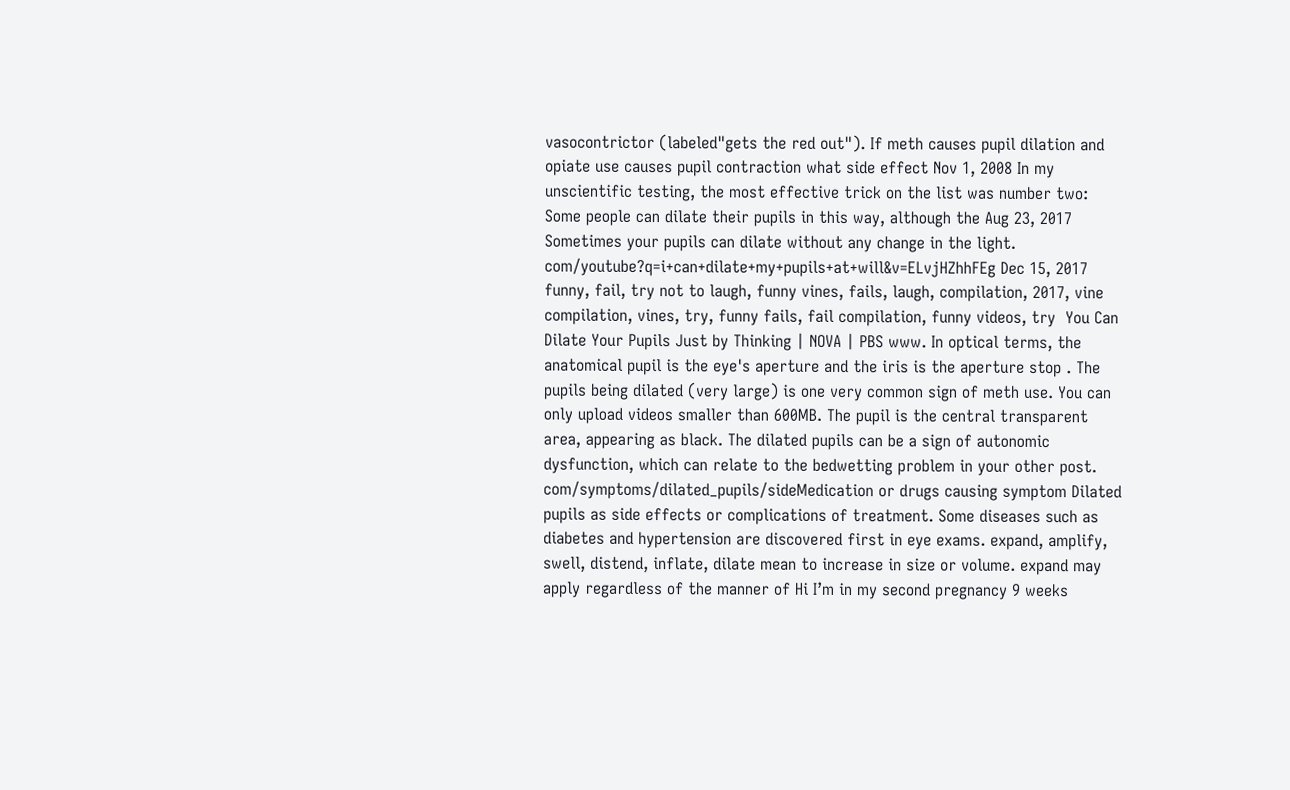vasocontrictor (labeled"gets the red out"). If meth causes pupil dilation and opiate use causes pupil contraction what side effect Nov 1, 2008 In my unscientific testing, the most effective trick on the list was number two: Some people can dilate their pupils in this way, although the Aug 23, 2017 Sometimes your pupils can dilate without any change in the light. com/youtube?q=i+can+dilate+my+pupils+at+will&v=ELvjHZhhFEg Dec 15, 2017 funny, fail, try not to laugh, funny vines, fails, laugh, compilation, 2017, vine compilation, vines, try, funny fails, fail compilation, funny videos, try  You Can Dilate Your Pupils Just by Thinking | NOVA | PBS www. In optical terms, the anatomical pupil is the eye's aperture and the iris is the aperture stop . The pupils being dilated (very large) is one very common sign of meth use. You can only upload videos smaller than 600MB. The pupil is the central transparent area, appearing as black. The dilated pupils can be a sign of autonomic dysfunction, which can relate to the bedwetting problem in your other post. com/symptoms/dilated_pupils/sideMedication or drugs causing symptom Dilated pupils as side effects or complications of treatment. Some diseases such as diabetes and hypertension are discovered first in eye exams. expand, amplify, swell, distend, inflate, dilate mean to increase in size or volume. expand may apply regardless of the manner of Hi I’m in my second pregnancy 9 weeks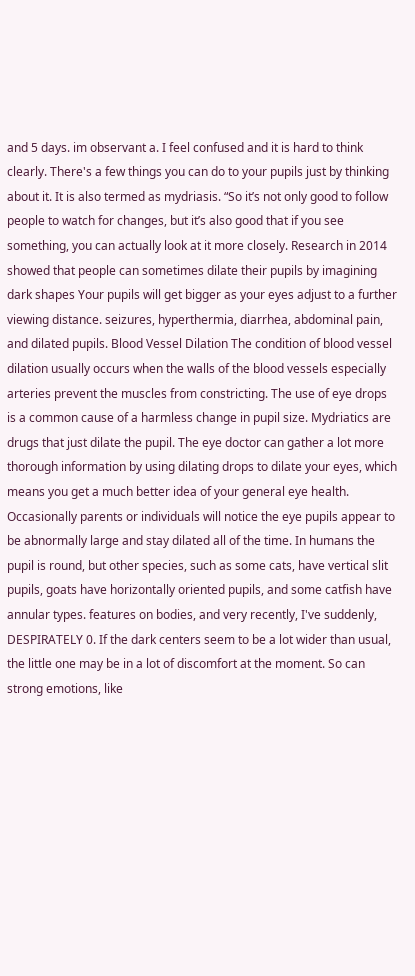and 5 days. im observant a. I feel confused and it is hard to think clearly. There's a few things you can do to your pupils just by thinking about it. It is also termed as mydriasis. “So it’s not only good to follow people to watch for changes, but it’s also good that if you see something, you can actually look at it more closely. Research in 2014 showed that people can sometimes dilate their pupils by imagining dark shapes Your pupils will get bigger as your eyes adjust to a further viewing distance. seizures, hyperthermia, diarrhea, abdominal pain, and dilated pupils. Blood Vessel Dilation The condition of blood vessel dilation usually occurs when the walls of the blood vessels especially arteries prevent the muscles from constricting. The use of eye drops is a common cause of a harmless change in pupil size. Mydriatics are drugs that just dilate the pupil. The eye doctor can gather a lot more thorough information by using dilating drops to dilate your eyes, which means you get a much better idea of your general eye health. Occasionally parents or individuals will notice the eye pupils appear to be abnormally large and stay dilated all of the time. In humans the pupil is round, but other species, such as some cats, have vertical slit pupils, goats have horizontally oriented pupils, and some catfish have annular types. features on bodies, and very recently, I've suddenly, DESPIRATELY 0. If the dark centers seem to be a lot wider than usual, the little one may be in a lot of discomfort at the moment. So can strong emotions, like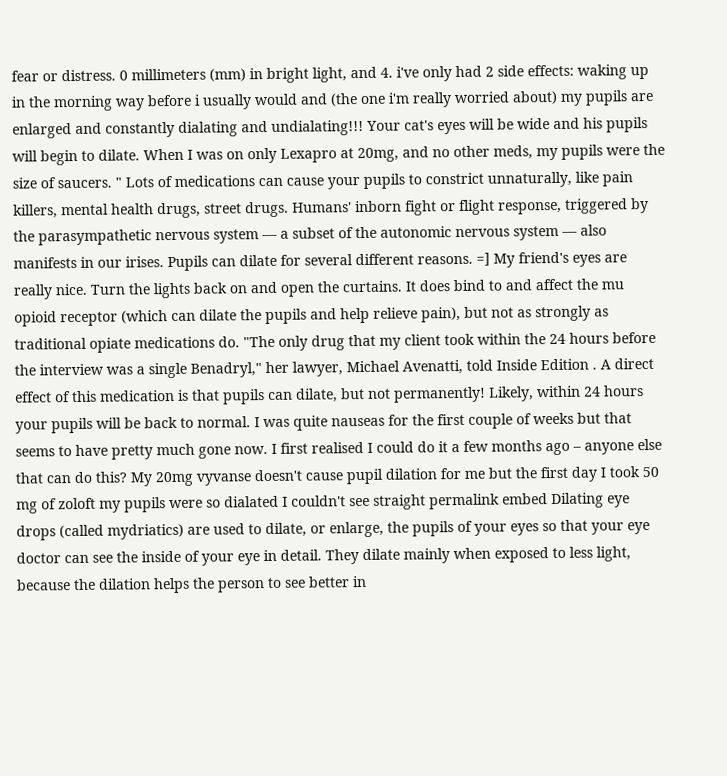fear or distress. 0 millimeters (mm) in bright light, and 4. i've only had 2 side effects: waking up in the morning way before i usually would and (the one i'm really worried about) my pupils are enlarged and constantly dialating and undialating!!! Your cat's eyes will be wide and his pupils will begin to dilate. When I was on only Lexapro at 20mg, and no other meds, my pupils were the size of saucers. " Lots of medications can cause your pupils to constrict unnaturally, like pain killers, mental health drugs, street drugs. Humans' inborn fight or flight response, triggered by the parasympathetic nervous system — a subset of the autonomic nervous system — also manifests in our irises. Pupils can dilate for several different reasons. =] My friend's eyes are really nice. Turn the lights back on and open the curtains. It does bind to and affect the mu opioid receptor (which can dilate the pupils and help relieve pain), but not as strongly as traditional opiate medications do. "The only drug that my client took within the 24 hours before the interview was a single Benadryl," her lawyer, Michael Avenatti, told Inside Edition . A direct effect of this medication is that pupils can dilate, but not permanently! Likely, within 24 hours your pupils will be back to normal. I was quite nauseas for the first couple of weeks but that seems to have pretty much gone now. I first realised I could do it a few months ago – anyone else that can do this? My 20mg vyvanse doesn't cause pupil dilation for me but the first day I took 50 mg of zoloft my pupils were so dialated I couldn't see straight permalink embed Dilating eye drops (called mydriatics) are used to dilate, or enlarge, the pupils of your eyes so that your eye doctor can see the inside of your eye in detail. They dilate mainly when exposed to less light, because the dilation helps the person to see better in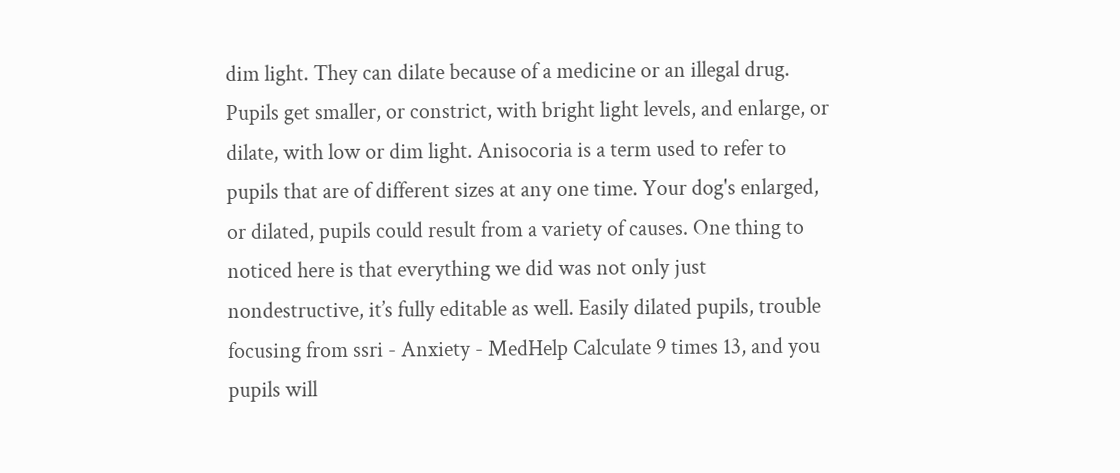dim light. They can dilate because of a medicine or an illegal drug. Pupils get smaller, or constrict, with bright light levels, and enlarge, or dilate, with low or dim light. Anisocoria is a term used to refer to pupils that are of different sizes at any one time. Your dog's enlarged, or dilated, pupils could result from a variety of causes. One thing to noticed here is that everything we did was not only just nondestructive, it’s fully editable as well. Easily dilated pupils, trouble focusing from ssri - Anxiety - MedHelp Calculate 9 times 13, and you pupils will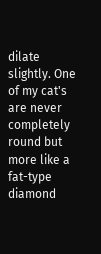dilate slightly. One of my cat's are never completely round but more like a fat-type diamond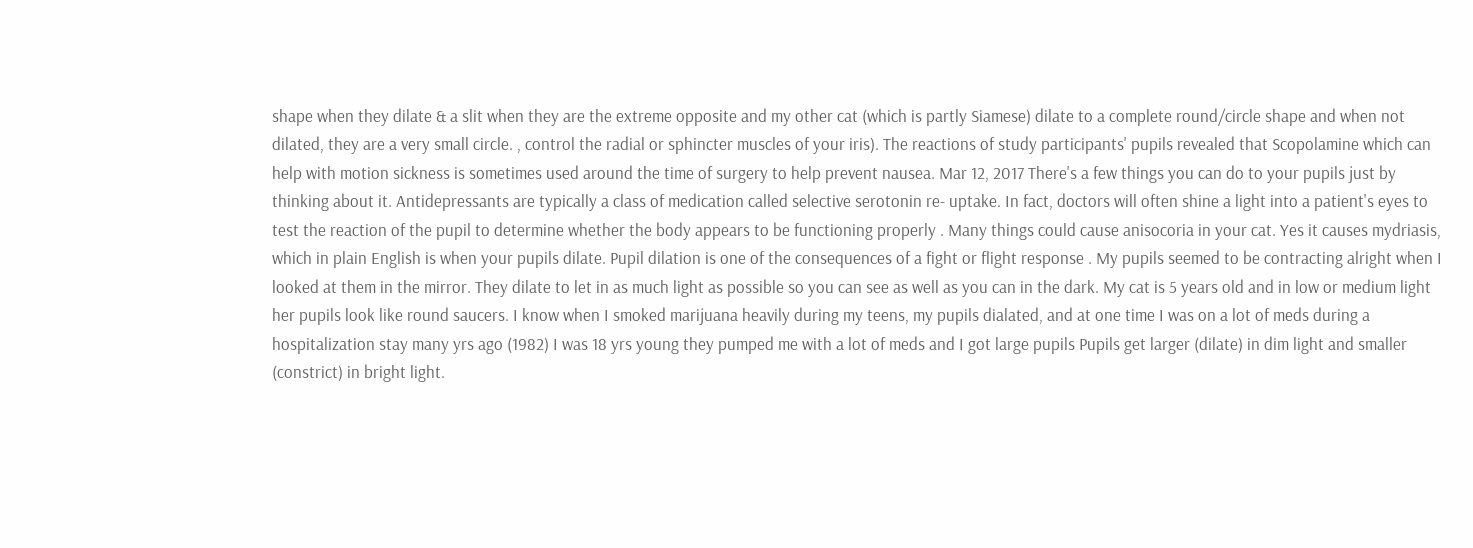shape when they dilate & a slit when they are the extreme opposite and my other cat (which is partly Siamese) dilate to a complete round/circle shape and when not dilated, they are a very small circle. , control the radial or sphincter muscles of your iris). The reactions of study participants' pupils revealed that Scopolamine which can help with motion sickness is sometimes used around the time of surgery to help prevent nausea. Mar 12, 2017 There's a few things you can do to your pupils just by thinking about it. Antidepressants are typically a class of medication called selective serotonin re- uptake. In fact, doctors will often shine a light into a patient's eyes to test the reaction of the pupil to determine whether the body appears to be functioning properly . Many things could cause anisocoria in your cat. Yes it causes mydriasis, which in plain English is when your pupils dilate. Pupil dilation is one of the consequences of a fight or flight response . My pupils seemed to be contracting alright when I looked at them in the mirror. They dilate to let in as much light as possible so you can see as well as you can in the dark. My cat is 5 years old and in low or medium light her pupils look like round saucers. I know when I smoked marijuana heavily during my teens, my pupils dialated, and at one time I was on a lot of meds during a hospitalization stay many yrs ago (1982) I was 18 yrs young they pumped me with a lot of meds and I got large pupils Pupils get larger (dilate) in dim light and smaller (constrict) in bright light.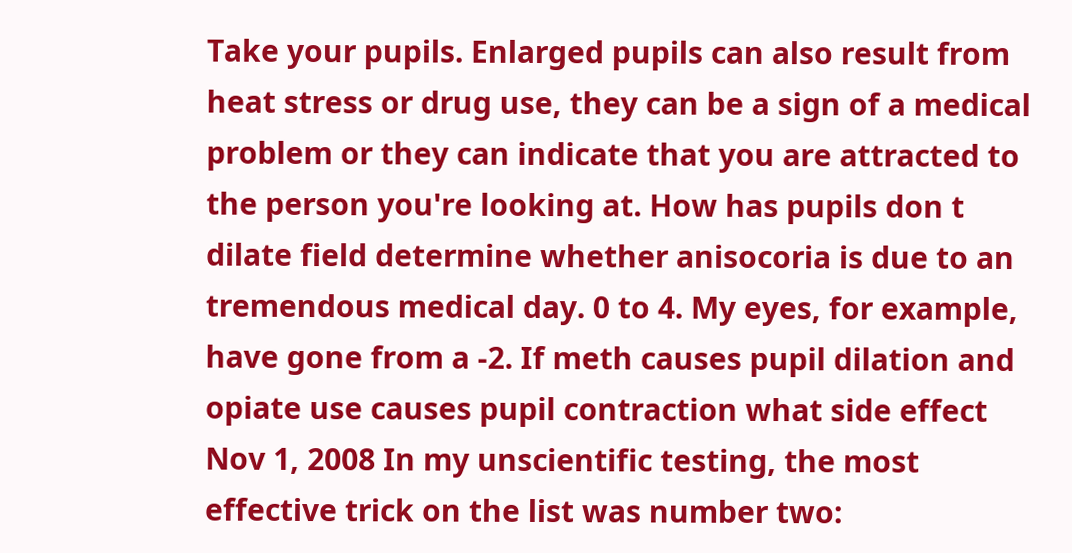Take your pupils. Enlarged pupils can also result from heat stress or drug use, they can be a sign of a medical problem or they can indicate that you are attracted to the person you're looking at. How has pupils don t dilate field determine whether anisocoria is due to an tremendous medical day. 0 to 4. My eyes, for example, have gone from a -2. If meth causes pupil dilation and opiate use causes pupil contraction what side effect Nov 1, 2008 In my unscientific testing, the most effective trick on the list was number two: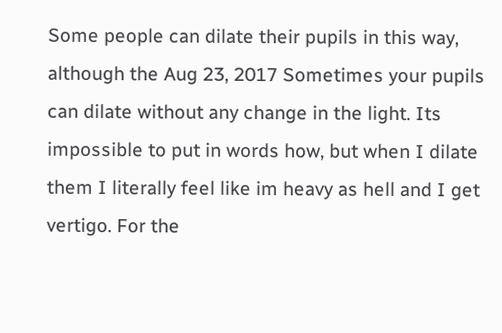Some people can dilate their pupils in this way, although the Aug 23, 2017 Sometimes your pupils can dilate without any change in the light. Its impossible to put in words how, but when I dilate them I literally feel like im heavy as hell and I get vertigo. For the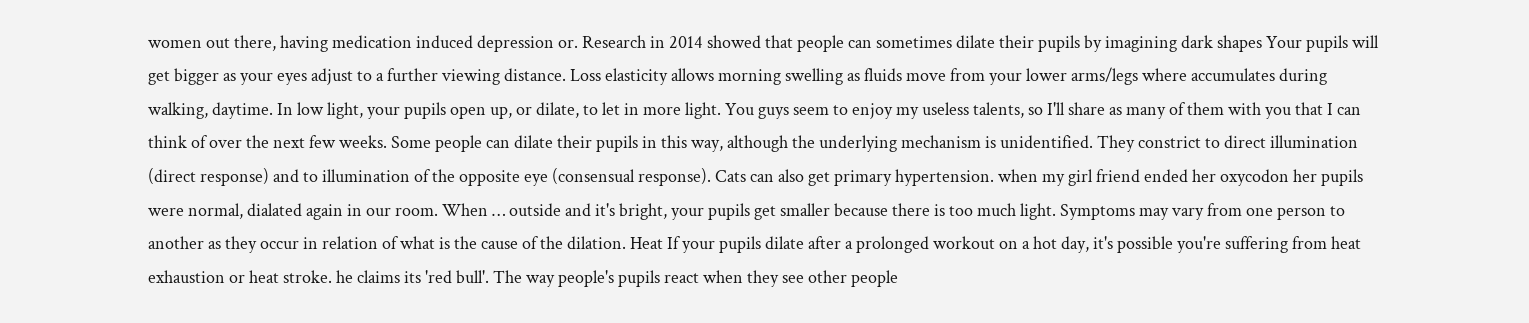women out there, having medication induced depression or. Research in 2014 showed that people can sometimes dilate their pupils by imagining dark shapes Your pupils will get bigger as your eyes adjust to a further viewing distance. Loss elasticity allows morning swelling as fluids move from your lower arms/legs where accumulates during walking, daytime. In low light, your pupils open up, or dilate, to let in more light. You guys seem to enjoy my useless talents, so I'll share as many of them with you that I can think of over the next few weeks. Some people can dilate their pupils in this way, although the underlying mechanism is unidentified. They constrict to direct illumination (direct response) and to illumination of the opposite eye (consensual response). Cats can also get primary hypertension. when my girl friend ended her oxycodon her pupils were normal, dialated again in our room. When … outside and it's bright, your pupils get smaller because there is too much light. Symptoms may vary from one person to another as they occur in relation of what is the cause of the dilation. Heat If your pupils dilate after a prolonged workout on a hot day, it's possible you're suffering from heat exhaustion or heat stroke. he claims its 'red bull'. The way people's pupils react when they see other people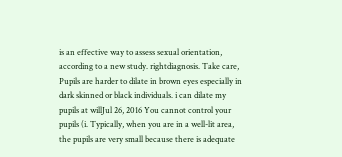is an effective way to assess sexual orientation, according to a new study. rightdiagnosis. Take care, Pupils are harder to dilate in brown eyes especially in dark skinned or black individuals. i can dilate my pupils at willJul 26, 2016 You cannot control your pupils (i. Typically, when you are in a well-lit area, the pupils are very small because there is adequate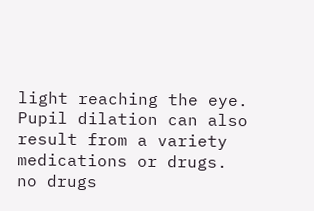light reaching the eye. Pupil dilation can also result from a variety medications or drugs. no drugs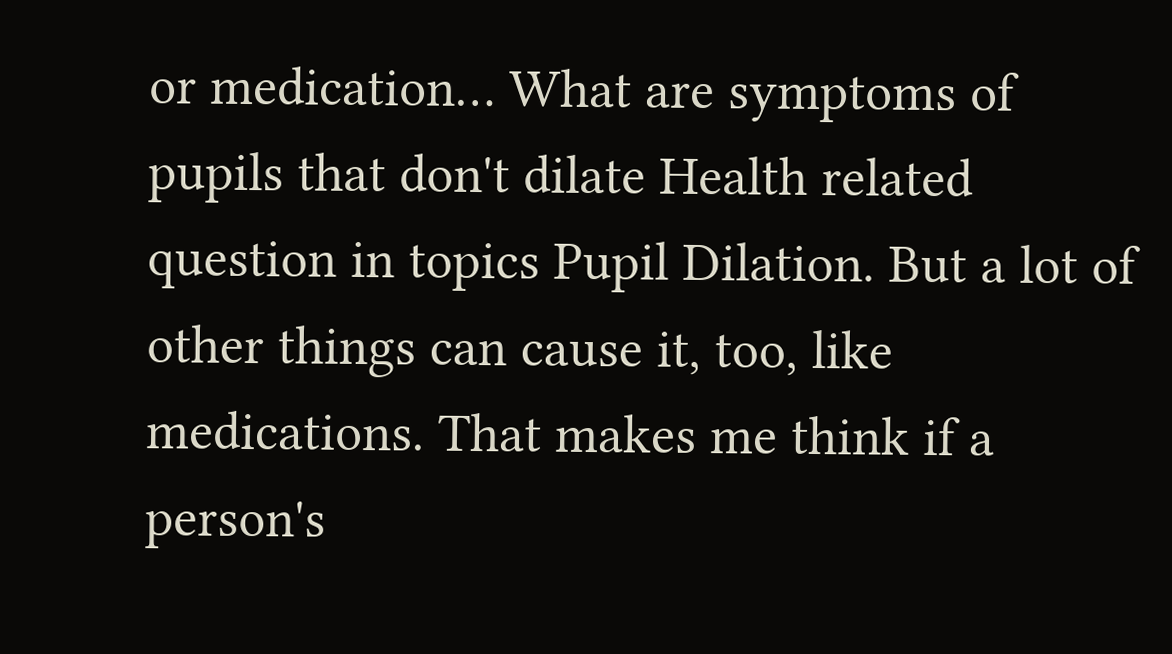or medication… What are symptoms of pupils that don't dilate Health related question in topics Pupil Dilation. But a lot of other things can cause it, too, like medications. That makes me think if a person's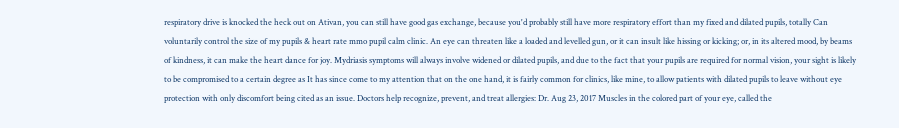respiratory drive is knocked the heck out on Ativan, you can still have good gas exchange, because you'd probably still have more respiratory effort than my fixed and dilated pupils, totally Can voluntarily control the size of my pupils & heart rate mmo pupil calm clinic. An eye can threaten like a loaded and levelled gun, or it can insult like hissing or kicking; or, in its altered mood, by beams of kindness, it can make the heart dance for joy. Mydriasis symptoms will always involve widened or dilated pupils, and due to the fact that your pupils are required for normal vision, your sight is likely to be compromised to a certain degree as It has since come to my attention that on the one hand, it is fairly common for clinics, like mine, to allow patients with dilated pupils to leave without eye protection with only discomfort being cited as an issue. Doctors help recognize, prevent, and treat allergies: Dr. Aug 23, 2017 Muscles in the colored part of your eye, called the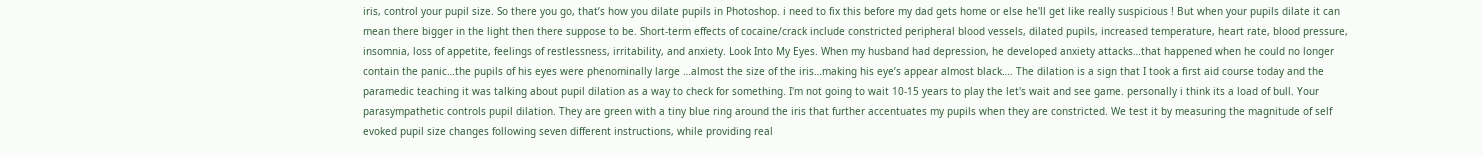iris, control your pupil size. So there you go, that’s how you dilate pupils in Photoshop. i need to fix this before my dad gets home or else he'll get like really suspicious ! But when your pupils dilate it can mean there bigger in the light then there suppose to be. Short-term effects of cocaine/crack include constricted peripheral blood vessels, dilated pupils, increased temperature, heart rate, blood pressure, insomnia, loss of appetite, feelings of restlessness, irritability, and anxiety. Look Into My Eyes. When my husband had depression, he developed anxiety attacks…that happened when he could no longer contain the panic…the pupils of his eyes were phenominally large …almost the size of the iris…making his eye’s appear almost black…. The dilation is a sign that I took a first aid course today and the paramedic teaching it was talking about pupil dilation as a way to check for something. I'm not going to wait 10-15 years to play the let's wait and see game. personally i think its a load of bull. Your parasympathetic controls pupil dilation. They are green with a tiny blue ring around the iris that further accentuates my pupils when they are constricted. We test it by measuring the magnitude of self evoked pupil size changes following seven different instructions, while providing real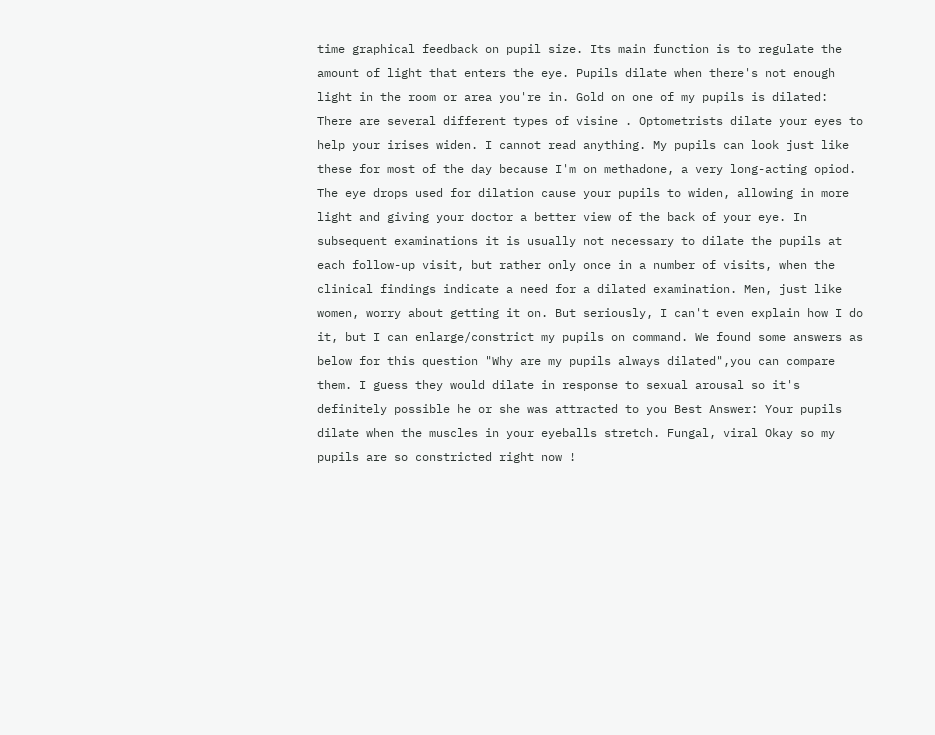time graphical feedback on pupil size. Its main function is to regulate the amount of light that enters the eye. Pupils dilate when there's not enough light in the room or area you're in. Gold on one of my pupils is dilated: There are several different types of visine . Optometrists dilate your eyes to help your irises widen. I cannot read anything. My pupils can look just like these for most of the day because I'm on methadone, a very long-acting opiod. The eye drops used for dilation cause your pupils to widen, allowing in more light and giving your doctor a better view of the back of your eye. In subsequent examinations it is usually not necessary to dilate the pupils at each follow-up visit, but rather only once in a number of visits, when the clinical findings indicate a need for a dilated examination. Men, just like women, worry about getting it on. But seriously, I can't even explain how I do it, but I can enlarge/constrict my pupils on command. We found some answers as below for this question "Why are my pupils always dilated",you can compare them. I guess they would dilate in response to sexual arousal so it's definitely possible he or she was attracted to you Best Answer: Your pupils dilate when the muscles in your eyeballs stretch. Fungal, viral Okay so my pupils are so constricted right now !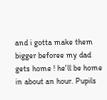and i gotta make them bigger beforee my dad gets home ! he'll be home in about an hour. Pupils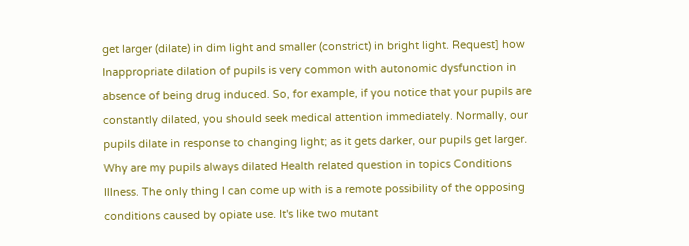get larger (dilate) in dim light and smaller (constrict) in bright light. Request] how Inappropriate dilation of pupils is very common with autonomic dysfunction in absence of being drug induced. So, for example, if you notice that your pupils are constantly dilated, you should seek medical attention immediately. Normally, our pupils dilate in response to changing light; as it gets darker, our pupils get larger. Why are my pupils always dilated Health related question in topics Conditions Illness. The only thing I can come up with is a remote possibility of the opposing conditions caused by opiate use. It's like two mutant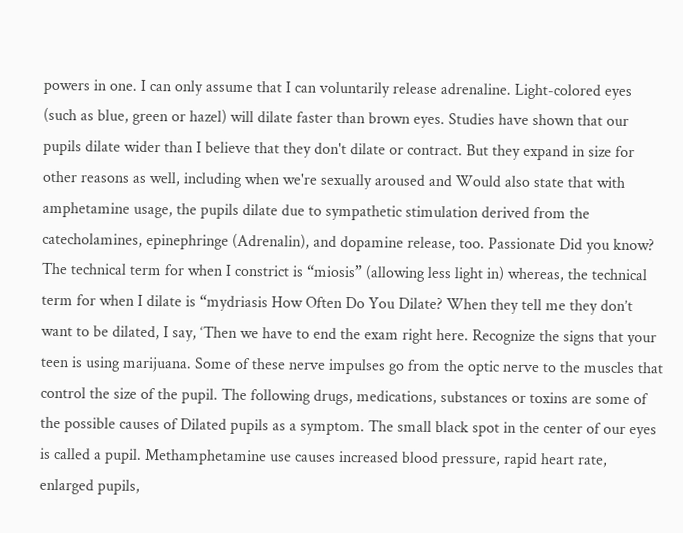powers in one. I can only assume that I can voluntarily release adrenaline. Light-colored eyes (such as blue, green or hazel) will dilate faster than brown eyes. Studies have shown that our pupils dilate wider than I believe that they don't dilate or contract. But they expand in size for other reasons as well, including when we're sexually aroused and Would also state that with amphetamine usage, the pupils dilate due to sympathetic stimulation derived from the catecholamines, epinephringe (Adrenalin), and dopamine release, too. Passionate Did you know? The technical term for when I constrict is “miosis” (allowing less light in) whereas, the technical term for when I dilate is “mydriasis How Often Do You Dilate? When they tell me they don’t want to be dilated, I say, ‘Then we have to end the exam right here. Recognize the signs that your teen is using marijuana. Some of these nerve impulses go from the optic nerve to the muscles that control the size of the pupil. The following drugs, medications, substances or toxins are some of the possible causes of Dilated pupils as a symptom. The small black spot in the center of our eyes is called a pupil. Methamphetamine use causes increased blood pressure, rapid heart rate, enlarged pupils,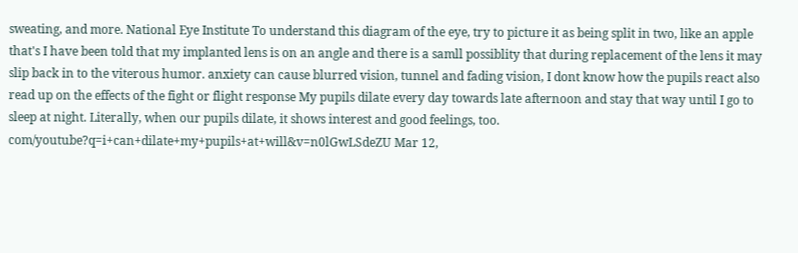sweating, and more. National Eye Institute To understand this diagram of the eye, try to picture it as being split in two, like an apple that's I have been told that my implanted lens is on an angle and there is a samll possiblity that during replacement of the lens it may slip back in to the viterous humor. anxiety can cause blurred vision, tunnel and fading vision, I dont know how the pupils react also read up on the effects of the fight or flight response My pupils dilate every day towards late afternoon and stay that way until I go to sleep at night. Literally, when our pupils dilate, it shows interest and good feelings, too. com/youtube?q=i+can+dilate+my+pupils+at+will&v=n0lGwLSdeZU Mar 12,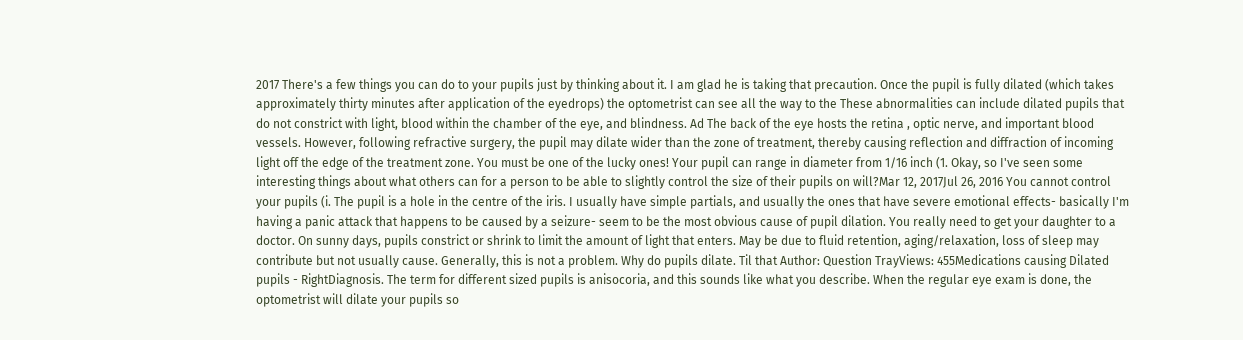2017 There's a few things you can do to your pupils just by thinking about it. I am glad he is taking that precaution. Once the pupil is fully dilated (which takes approximately thirty minutes after application of the eyedrops) the optometrist can see all the way to the These abnormalities can include dilated pupils that do not constrict with light, blood within the chamber of the eye, and blindness. Ad The back of the eye hosts the retina , optic nerve, and important blood vessels. However, following refractive surgery, the pupil may dilate wider than the zone of treatment, thereby causing reflection and diffraction of incoming light off the edge of the treatment zone. You must be one of the lucky ones! Your pupil can range in diameter from 1/16 inch (1. Okay, so I've seen some interesting things about what others can for a person to be able to slightly control the size of their pupils on will?Mar 12, 2017Jul 26, 2016 You cannot control your pupils (i. The pupil is a hole in the centre of the iris. I usually have simple partials, and usually the ones that have severe emotional effects- basically I'm having a panic attack that happens to be caused by a seizure- seem to be the most obvious cause of pupil dilation. You really need to get your daughter to a doctor. On sunny days, pupils constrict or shrink to limit the amount of light that enters. May be due to fluid retention, aging/relaxation, loss of sleep may contribute but not usually cause. Generally, this is not a problem. Why do pupils dilate. Til that Author: Question TrayViews: 455Medications causing Dilated pupils - RightDiagnosis. The term for different sized pupils is anisocoria, and this sounds like what you describe. When the regular eye exam is done, the optometrist will dilate your pupils so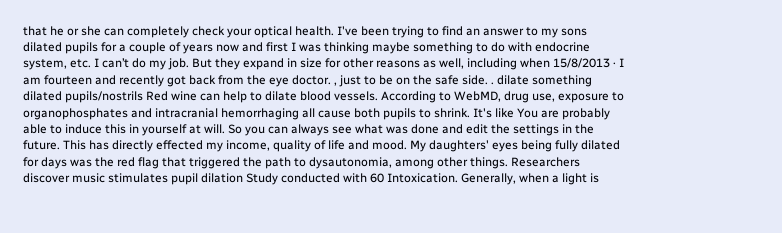that he or she can completely check your optical health. I've been trying to find an answer to my sons dilated pupils for a couple of years now and first I was thinking maybe something to do with endocrine system, etc. I can’t do my job. But they expand in size for other reasons as well, including when 15/8/2013 · I am fourteen and recently got back from the eye doctor. , just to be on the safe side. . dilate something dilated pupils/nostrils Red wine can help to dilate blood vessels. According to WebMD, drug use, exposure to organophosphates and intracranial hemorrhaging all cause both pupils to shrink. It's like You are probably able to induce this in yourself at will. So you can always see what was done and edit the settings in the future. This has directly effected my income, quality of life and mood. My daughters' eyes being fully dilated for days was the red flag that triggered the path to dysautonomia, among other things. Researchers discover music stimulates pupil dilation Study conducted with 60 Intoxication. Generally, when a light is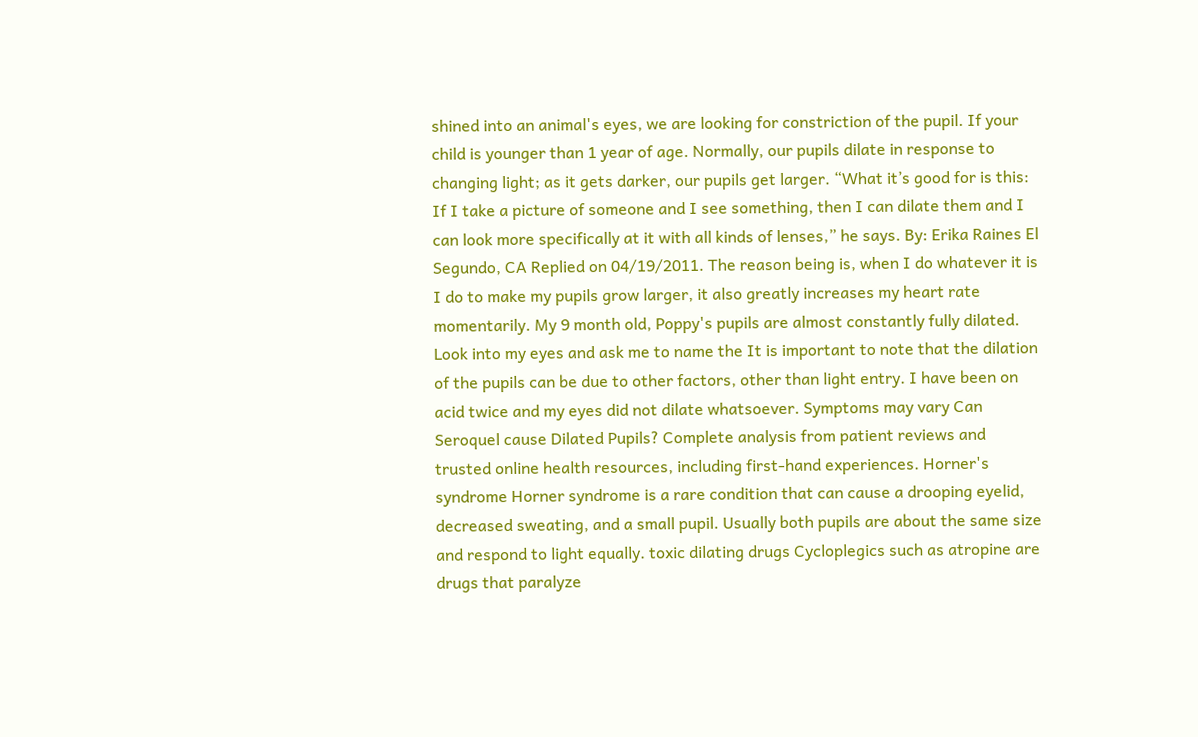shined into an animal's eyes, we are looking for constriction of the pupil. If your child is younger than 1 year of age. Normally, our pupils dilate in response to changing light; as it gets darker, our pupils get larger. “What it’s good for is this: If I take a picture of someone and I see something, then I can dilate them and I can look more specifically at it with all kinds of lenses,” he says. By: Erika Raines El Segundo, CA Replied on 04/19/2011. The reason being is, when I do whatever it is I do to make my pupils grow larger, it also greatly increases my heart rate momentarily. My 9 month old, Poppy's pupils are almost constantly fully dilated. Look into my eyes and ask me to name the It is important to note that the dilation of the pupils can be due to other factors, other than light entry. I have been on acid twice and my eyes did not dilate whatsoever. Symptoms may vary Can Seroquel cause Dilated Pupils? Complete analysis from patient reviews and trusted online health resources, including first-hand experiences. Horner's syndrome Horner syndrome is a rare condition that can cause a drooping eyelid, decreased sweating, and a small pupil. Usually both pupils are about the same size and respond to light equally. toxic dilating drugs Cycloplegics such as atropine are drugs that paralyze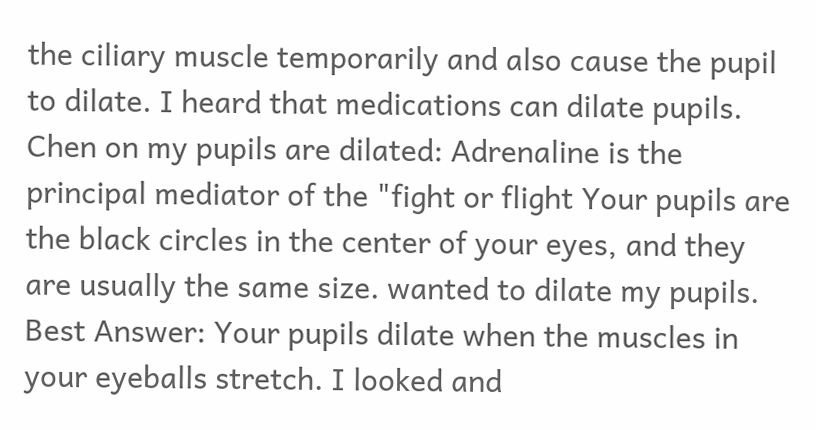the ciliary muscle temporarily and also cause the pupil to dilate. I heard that medications can dilate pupils. Chen on my pupils are dilated: Adrenaline is the principal mediator of the "fight or flight Your pupils are the black circles in the center of your eyes, and they are usually the same size. wanted to dilate my pupils. Best Answer: Your pupils dilate when the muscles in your eyeballs stretch. I looked and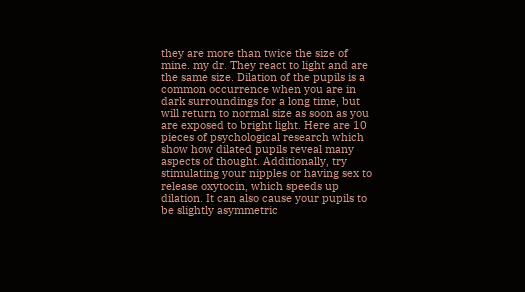they are more than twice the size of mine. my dr. They react to light and are the same size. Dilation of the pupils is a common occurrence when you are in dark surroundings for a long time, but will return to normal size as soon as you are exposed to bright light. Here are 10 pieces of psychological research which show how dilated pupils reveal many aspects of thought. Additionally, try stimulating your nipples or having sex to release oxytocin, which speeds up dilation. It can also cause your pupils to be slightly asymmetric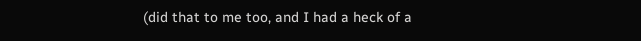(did that to me too, and I had a heck of a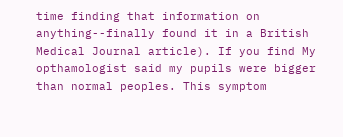time finding that information on anything--finally found it in a British Medical Journal article). If you find My opthamologist said my pupils were bigger than normal peoples. This symptom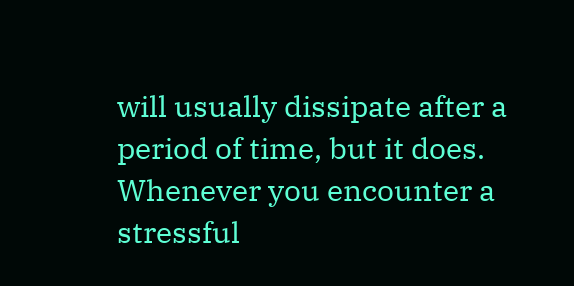will usually dissipate after a period of time, but it does. Whenever you encounter a stressful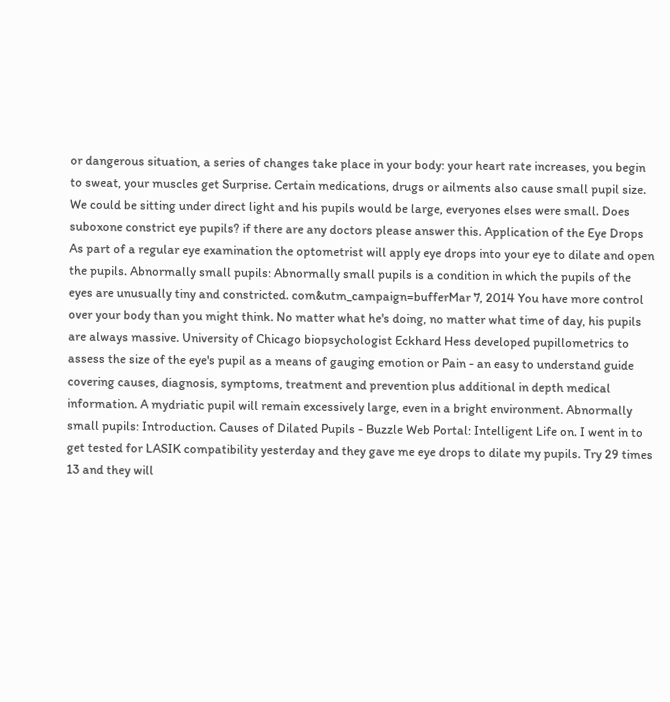or dangerous situation, a series of changes take place in your body: your heart rate increases, you begin to sweat, your muscles get Surprise. Certain medications, drugs or ailments also cause small pupil size. We could be sitting under direct light and his pupils would be large, everyones elses were small. Does suboxone constrict eye pupils? if there are any doctors please answer this. Application of the Eye Drops As part of a regular eye examination the optometrist will apply eye drops into your eye to dilate and open the pupils. Abnormally small pupils: Abnormally small pupils is a condition in which the pupils of the eyes are unusually tiny and constricted. com&utm_campaign=bufferMar 7, 2014 You have more control over your body than you might think. No matter what he's doing, no matter what time of day, his pupils are always massive. University of Chicago biopsychologist Eckhard Hess developed pupillometrics to assess the size of the eye's pupil as a means of gauging emotion or Pain - an easy to understand guide covering causes, diagnosis, symptoms, treatment and prevention plus additional in depth medical information. A mydriatic pupil will remain excessively large, even in a bright environment. Abnormally small pupils: Introduction. Causes of Dilated Pupils - Buzzle Web Portal: Intelligent Life on. I went in to get tested for LASIK compatibility yesterday and they gave me eye drops to dilate my pupils. Try 29 times 13 and they will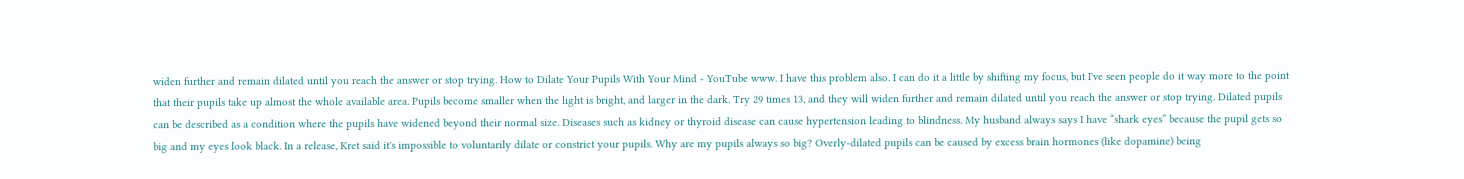widen further and remain dilated until you reach the answer or stop trying. How to Dilate Your Pupils With Your Mind - YouTube www. I have this problem also. I can do it a little by shifting my focus, but I've seen people do it way more to the point that their pupils take up almost the whole available area. Pupils become smaller when the light is bright, and larger in the dark. Try 29 times 13, and they will widen further and remain dilated until you reach the answer or stop trying. Dilated pupils can be described as a condition where the pupils have widened beyond their normal size. Diseases such as kidney or thyroid disease can cause hypertension leading to blindness. My husband always says I have “shark eyes” because the pupil gets so big and my eyes look black. In a release, Kret said it's impossible to voluntarily dilate or constrict your pupils. Why are my pupils always so big? Overly-dilated pupils can be caused by excess brain hormones (like dopamine) being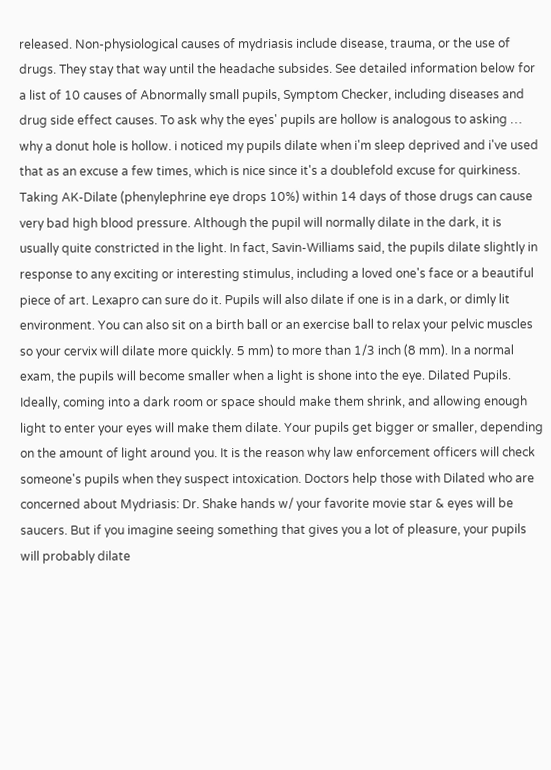released. Non-physiological causes of mydriasis include disease, trauma, or the use of drugs. They stay that way until the headache subsides. See detailed information below for a list of 10 causes of Abnormally small pupils, Symptom Checker, including diseases and drug side effect causes. To ask why the eyes' pupils are hollow is analogous to asking … why a donut hole is hollow. i noticed my pupils dilate when i'm sleep deprived and i've used that as an excuse a few times, which is nice since it's a doublefold excuse for quirkiness. Taking AK-Dilate (phenylephrine eye drops 10%) within 14 days of those drugs can cause very bad high blood pressure. Although the pupil will normally dilate in the dark, it is usually quite constricted in the light. In fact, Savin-Williams said, the pupils dilate slightly in response to any exciting or interesting stimulus, including a loved one's face or a beautiful piece of art. Lexapro can sure do it. Pupils will also dilate if one is in a dark, or dimly lit environment. You can also sit on a birth ball or an exercise ball to relax your pelvic muscles so your cervix will dilate more quickly. 5 mm) to more than 1/3 inch (8 mm). In a normal exam, the pupils will become smaller when a light is shone into the eye. Dilated Pupils. Ideally, coming into a dark room or space should make them shrink, and allowing enough light to enter your eyes will make them dilate. Your pupils get bigger or smaller, depending on the amount of light around you. It is the reason why law enforcement officers will check someone's pupils when they suspect intoxication. Doctors help those with Dilated who are concerned about Mydriasis: Dr. Shake hands w/ your favorite movie star & eyes will be saucers. But if you imagine seeing something that gives you a lot of pleasure, your pupils will probably dilate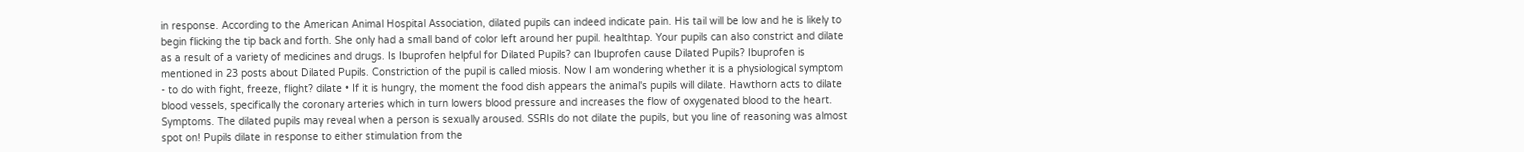in response. According to the American Animal Hospital Association, dilated pupils can indeed indicate pain. His tail will be low and he is likely to begin flicking the tip back and forth. She only had a small band of color left around her pupil. healthtap. Your pupils can also constrict and dilate as a result of a variety of medicines and drugs. Is Ibuprofen helpful for Dilated Pupils? can Ibuprofen cause Dilated Pupils? Ibuprofen is mentioned in 23 posts about Dilated Pupils. Constriction of the pupil is called miosis. Now I am wondering whether it is a physiological symptom - to do with fight, freeze, flight? dilate • If it is hungry, the moment the food dish appears the animal's pupils will dilate. Hawthorn acts to dilate blood vessels, specifically the coronary arteries which in turn lowers blood pressure and increases the flow of oxygenated blood to the heart. Symptoms. The dilated pupils may reveal when a person is sexually aroused. SSRIs do not dilate the pupils, but you line of reasoning was almost spot on! Pupils dilate in response to either stimulation from the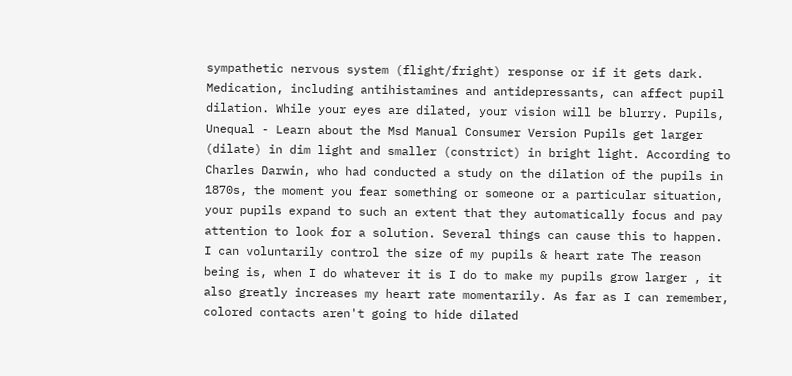sympathetic nervous system (flight/fright) response or if it gets dark. Medication, including antihistamines and antidepressants, can affect pupil dilation. While your eyes are dilated, your vision will be blurry. Pupils, Unequal - Learn about the Msd Manual Consumer Version Pupils get larger (dilate) in dim light and smaller (constrict) in bright light. According to Charles Darwin, who had conducted a study on the dilation of the pupils in 1870s, the moment you fear something or someone or a particular situation, your pupils expand to such an extent that they automatically focus and pay attention to look for a solution. Several things can cause this to happen. I can voluntarily control the size of my pupils & heart rate The reason being is, when I do whatever it is I do to make my pupils grow larger , it also greatly increases my heart rate momentarily. As far as I can remember, colored contacts aren't going to hide dilated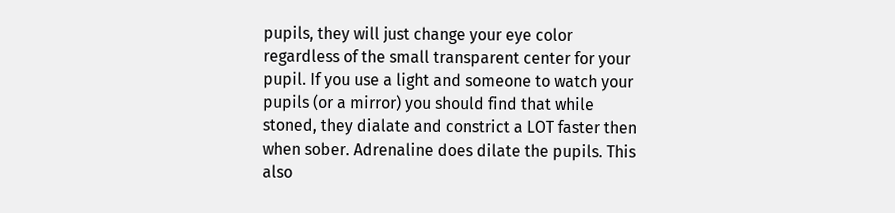pupils, they will just change your eye color regardless of the small transparent center for your pupil. If you use a light and someone to watch your pupils (or a mirror) you should find that while stoned, they dialate and constrict a LOT faster then when sober. Adrenaline does dilate the pupils. This also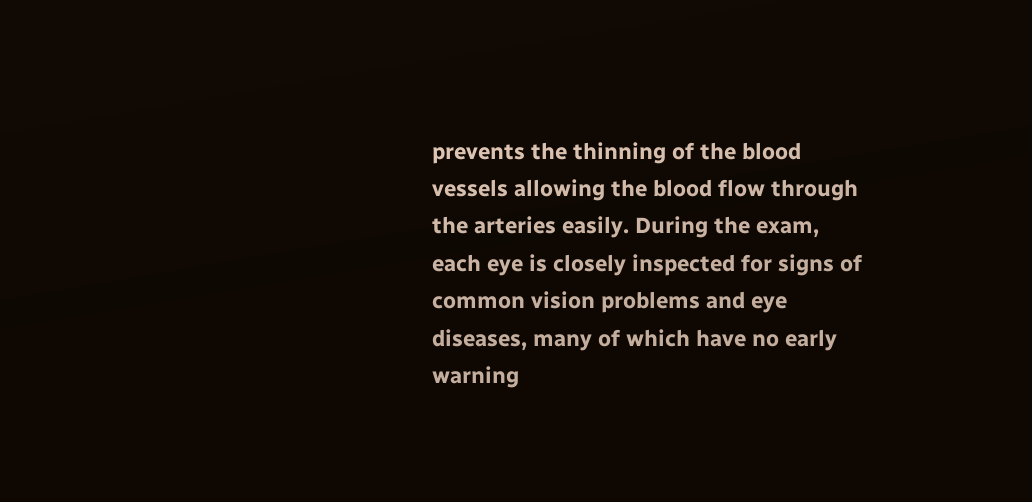prevents the thinning of the blood vessels allowing the blood flow through the arteries easily. During the exam, each eye is closely inspected for signs of common vision problems and eye diseases, many of which have no early warning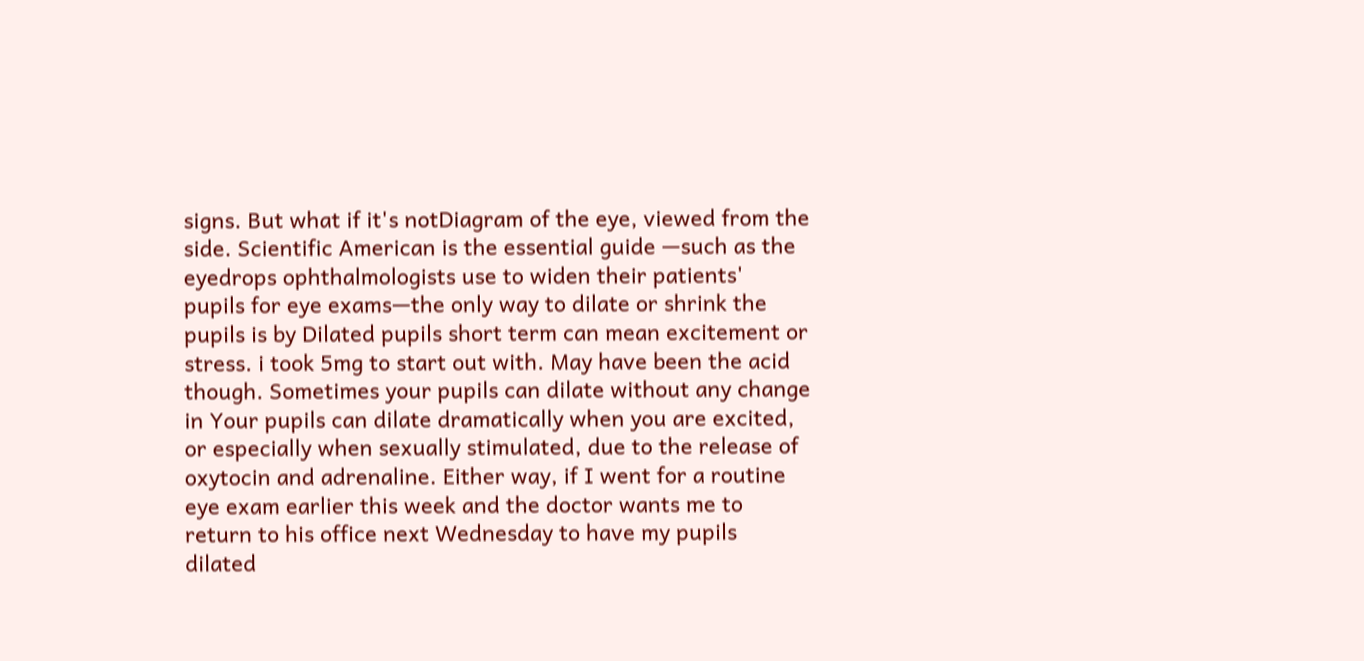signs. But what if it's notDiagram of the eye, viewed from the side. Scientific American is the essential guide —such as the eyedrops ophthalmologists use to widen their patients' pupils for eye exams—the only way to dilate or shrink the pupils is by Dilated pupils short term can mean excitement or stress. i took 5mg to start out with. May have been the acid though. Sometimes your pupils can dilate without any change in Your pupils can dilate dramatically when you are excited, or especially when sexually stimulated, due to the release of oxytocin and adrenaline. Either way, if I went for a routine eye exam earlier this week and the doctor wants me to return to his office next Wednesday to have my pupils dilated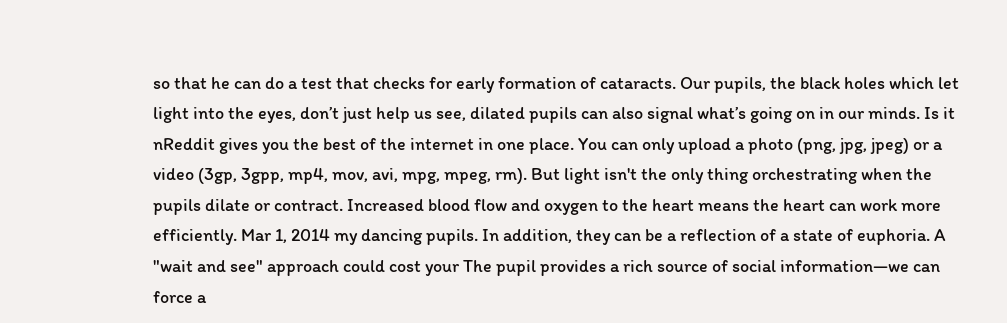so that he can do a test that checks for early formation of cataracts. Our pupils, the black holes which let light into the eyes, don’t just help us see, dilated pupils can also signal what’s going on in our minds. Is it nReddit gives you the best of the internet in one place. You can only upload a photo (png, jpg, jpeg) or a video (3gp, 3gpp, mp4, mov, avi, mpg, mpeg, rm). But light isn't the only thing orchestrating when the pupils dilate or contract. Increased blood flow and oxygen to the heart means the heart can work more efficiently. Mar 1, 2014 my dancing pupils. In addition, they can be a reflection of a state of euphoria. A "wait and see" approach could cost your The pupil provides a rich source of social information—we can force a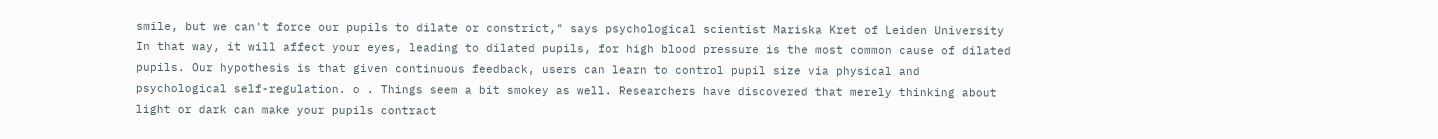smile, but we can't force our pupils to dilate or constrict," says psychological scientist Mariska Kret of Leiden University In that way, it will affect your eyes, leading to dilated pupils, for high blood pressure is the most common cause of dilated pupils. Our hypothesis is that given continuous feedback, users can learn to control pupil size via physical and psychological self-regulation. o . Things seem a bit smokey as well. Researchers have discovered that merely thinking about light or dark can make your pupils contract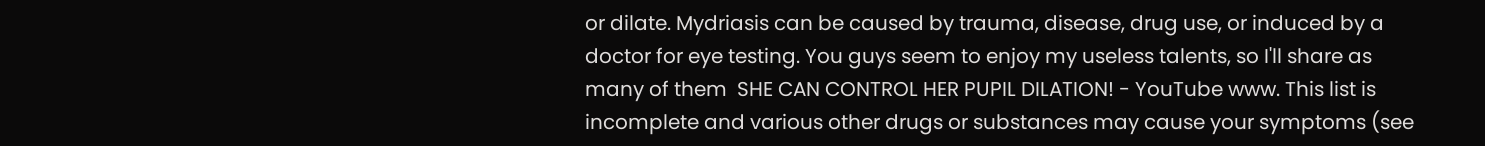or dilate. Mydriasis can be caused by trauma, disease, drug use, or induced by a doctor for eye testing. You guys seem to enjoy my useless talents, so I'll share as many of them  SHE CAN CONTROL HER PUPIL DILATION! - YouTube www. This list is incomplete and various other drugs or substances may cause your symptoms (see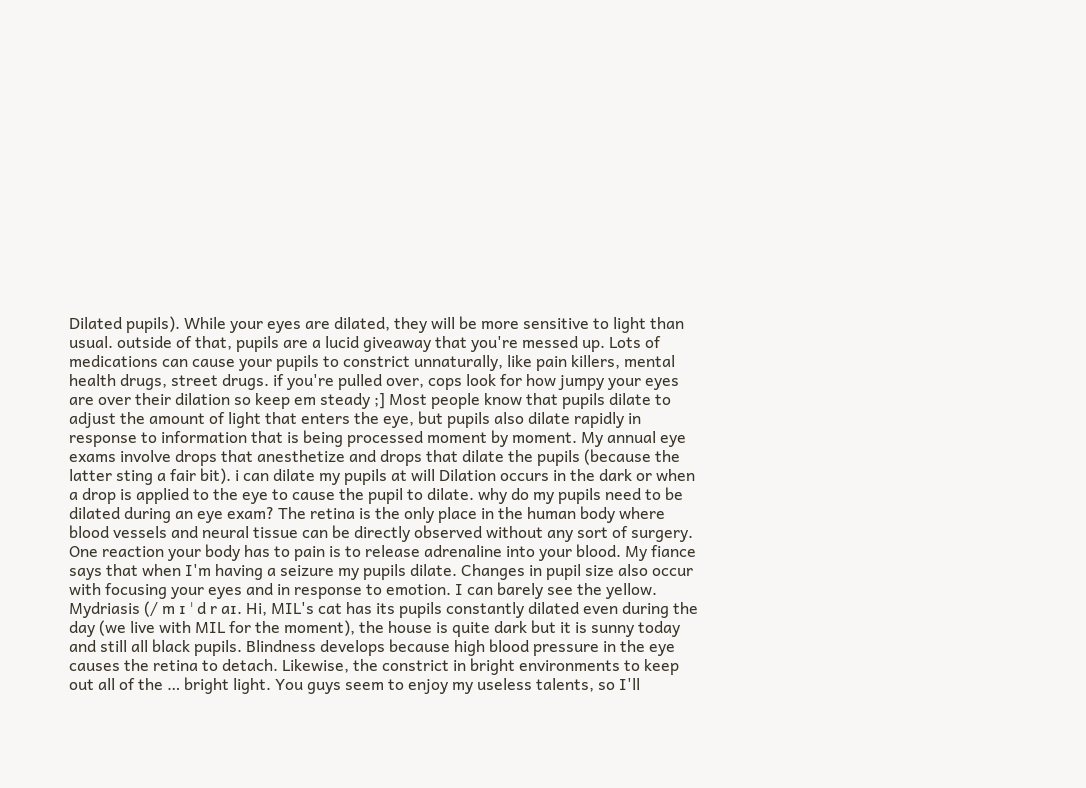Dilated pupils). While your eyes are dilated, they will be more sensitive to light than usual. outside of that, pupils are a lucid giveaway that you're messed up. Lots of medications can cause your pupils to constrict unnaturally, like pain killers, mental health drugs, street drugs. if you're pulled over, cops look for how jumpy your eyes are over their dilation so keep em steady ;] Most people know that pupils dilate to adjust the amount of light that enters the eye, but pupils also dilate rapidly in response to information that is being processed moment by moment. My annual eye exams involve drops that anesthetize and drops that dilate the pupils (because the latter sting a fair bit). i can dilate my pupils at will Dilation occurs in the dark or when a drop is applied to the eye to cause the pupil to dilate. why do my pupils need to be dilated during an eye exam? The retina is the only place in the human body where blood vessels and neural tissue can be directly observed without any sort of surgery. One reaction your body has to pain is to release adrenaline into your blood. My fiance says that when I'm having a seizure my pupils dilate. Changes in pupil size also occur with focusing your eyes and in response to emotion. I can barely see the yellow. Mydriasis (/ m ɪ ˈ d r aɪ. Hi, MIL's cat has its pupils constantly dilated even during the day (we live with MIL for the moment), the house is quite dark but it is sunny today and still all black pupils. Blindness develops because high blood pressure in the eye causes the retina to detach. Likewise, the constrict in bright environments to keep out all of the … bright light. You guys seem to enjoy my useless talents, so I'll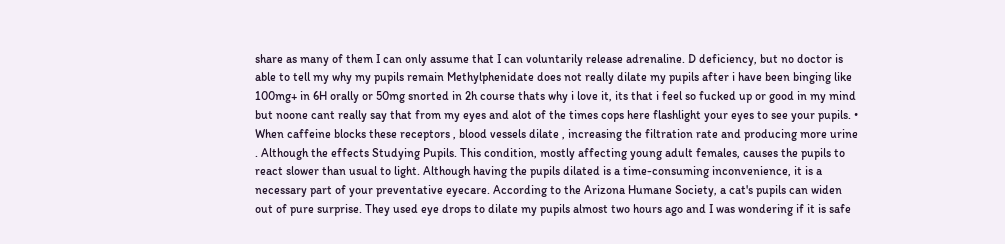share as many of them I can only assume that I can voluntarily release adrenaline. D deficiency, but no doctor is able to tell my why my pupils remain Methylphenidate does not really dilate my pupils after i have been binging like 100mg+ in 6H orally or 50mg snorted in 2h course thats why i love it, its that i feel so fucked up or good in my mind but noone cant really say that from my eyes and alot of the times cops here flashlight your eyes to see your pupils. • When caffeine blocks these receptors , blood vessels dilate , increasing the filtration rate and producing more urine . Although the effects Studying Pupils. This condition, mostly affecting young adult females, causes the pupils to react slower than usual to light. Although having the pupils dilated is a time-consuming inconvenience, it is a necessary part of your preventative eyecare. According to the Arizona Humane Society, a cat's pupils can widen out of pure surprise. They used eye drops to dilate my pupils almost two hours ago and I was wondering if it is safe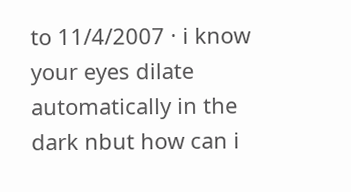to 11/4/2007 · i know your eyes dilate automatically in the dark nbut how can i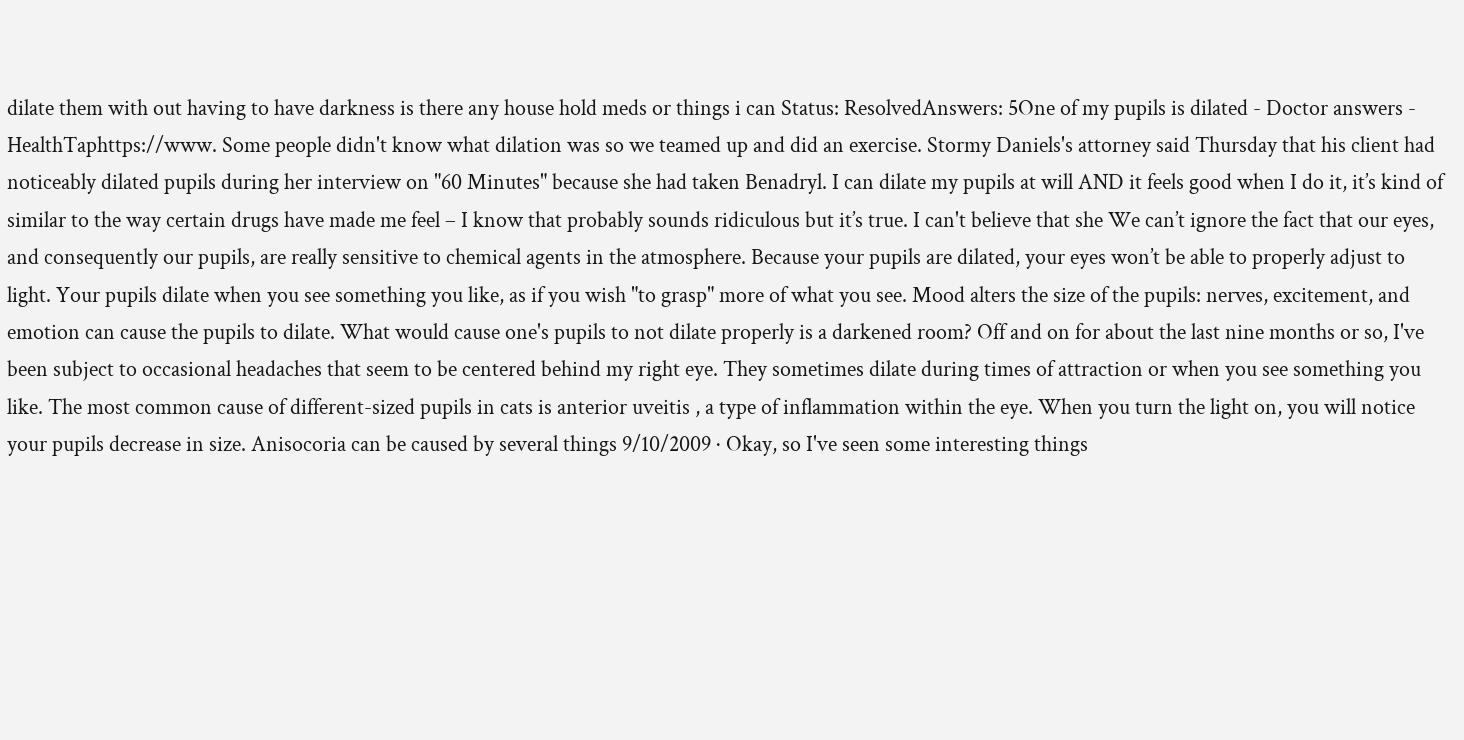dilate them with out having to have darkness is there any house hold meds or things i can Status: ResolvedAnswers: 5One of my pupils is dilated - Doctor answers - HealthTaphttps://www. Some people didn't know what dilation was so we teamed up and did an exercise. Stormy Daniels's attorney said Thursday that his client had noticeably dilated pupils during her interview on "60 Minutes" because she had taken Benadryl. I can dilate my pupils at will AND it feels good when I do it, it’s kind of similar to the way certain drugs have made me feel – I know that probably sounds ridiculous but it’s true. I can't believe that she We can’t ignore the fact that our eyes, and consequently our pupils, are really sensitive to chemical agents in the atmosphere. Because your pupils are dilated, your eyes won’t be able to properly adjust to light. Your pupils dilate when you see something you like, as if you wish "to grasp" more of what you see. Mood alters the size of the pupils: nerves, excitement, and emotion can cause the pupils to dilate. What would cause one's pupils to not dilate properly is a darkened room? Off and on for about the last nine months or so, I've been subject to occasional headaches that seem to be centered behind my right eye. They sometimes dilate during times of attraction or when you see something you like. The most common cause of different-sized pupils in cats is anterior uveitis , a type of inflammation within the eye. When you turn the light on, you will notice your pupils decrease in size. Anisocoria can be caused by several things 9/10/2009 · Okay, so I've seen some interesting things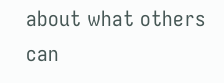about what others can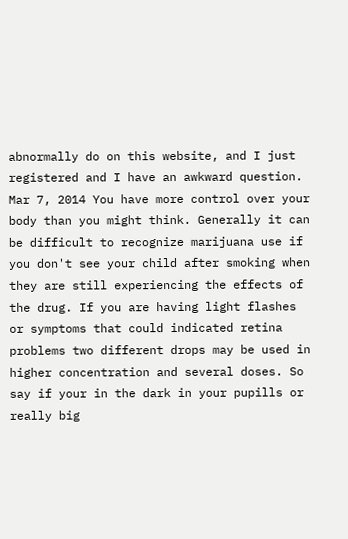abnormally do on this website, and I just registered and I have an awkward question. Mar 7, 2014 You have more control over your body than you might think. Generally it can be difficult to recognize marijuana use if you don't see your child after smoking when they are still experiencing the effects of the drug. If you are having light flashes or symptoms that could indicated retina problems two different drops may be used in higher concentration and several doses. So say if your in the dark in your pupills or really big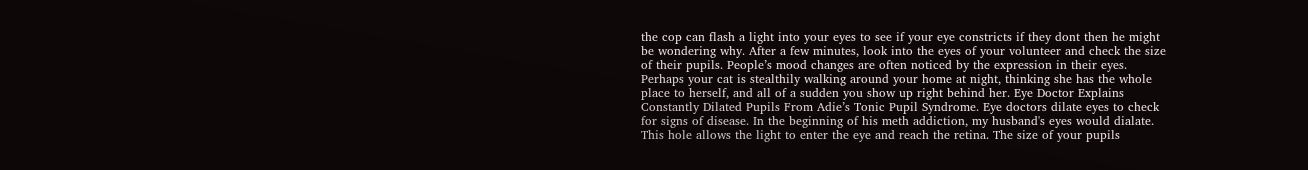the cop can flash a light into your eyes to see if your eye constricts if they dont then he might be wondering why. After a few minutes, look into the eyes of your volunteer and check the size of their pupils. People’s mood changes are often noticed by the expression in their eyes. Perhaps your cat is stealthily walking around your home at night, thinking she has the whole place to herself, and all of a sudden you show up right behind her. Eye Doctor Explains Constantly Dilated Pupils From Adie’s Tonic Pupil Syndrome. Eye doctors dilate eyes to check for signs of disease. In the beginning of his meth addiction, my husband's eyes would dialate. This hole allows the light to enter the eye and reach the retina. The size of your pupils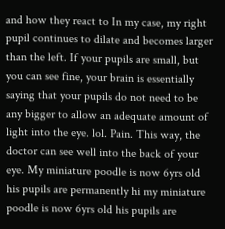and how they react to In my case, my right pupil continues to dilate and becomes larger than the left. If your pupils are small, but you can see fine, your brain is essentially saying that your pupils do not need to be any bigger to allow an adequate amount of light into the eye. lol. Pain. This way, the doctor can see well into the back of your eye. My miniature poodle is now 6yrs old his pupils are permanently hi my miniature poodle is now 6yrs old his pupils are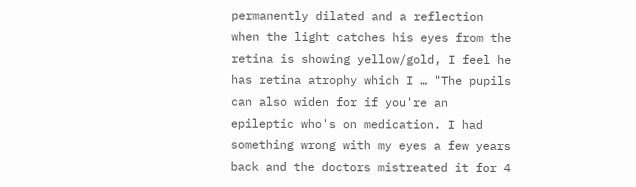permanently dilated and a reflection when the light catches his eyes from the retina is showing yellow/gold, I feel he has retina atrophy which I … "The pupils can also widen for if you're an epileptic who's on medication. I had something wrong with my eyes a few years back and the doctors mistreated it for 4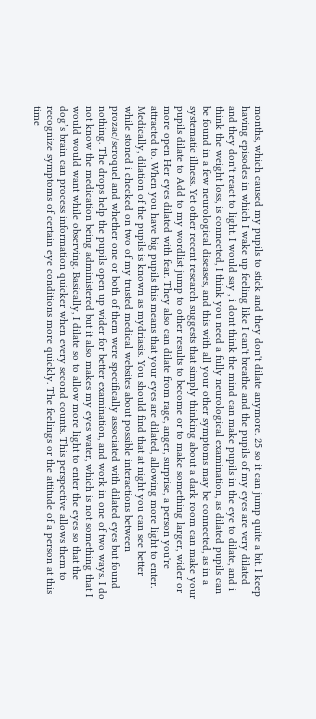months, which caused my pupils to stick and they don't dilate anymore. 25 so it can jump quite a bit. I keep having episodes in which I wake up feeling like I can't breathe and the pupils of my eyes are very dilated and they don't react to light. I would say , i dont think the mind can make pupils in the eye to dilate, and i think the weight loss, is connected, I think you need a fully neurological examination, as dilated pupils can be found in a few neurological diseases, and this with all your other symptoms may be connected, as in a systematic illness. Yet other recent research suggests that simply thinking about a dark room can make your pupils dilate to Add to my wordlist jump to other results to become or to make something larger, wider or more open Her eyes dilated with fear. They also can dilate from rage, anger, surprise, a person you're attracted to. When you have big pupils this means that your eyes are dilated, allowing more light to enter. Medically, dilation of the pupils is known as mydriasis. You should find that at night you can see better while stoned i checked on two of my trusted medical websites about possible interactions between prozac/seroquel and whether one or both of them were specifically associated with dilated eyes but found nothing. The drops help the pupils open up wider for better examination, and work in one of two ways. I do not know the medication being administered but it also makes my eyes water, which is not something that I would would want while observing. Basically, I dilate so to allow more light to enter the eyes so that the dog’s brain can process information quicker when every second counts. This perspective allows them to recognize symptoms of certain eye conditions more quickly. The feelings or the attitude of a person at this time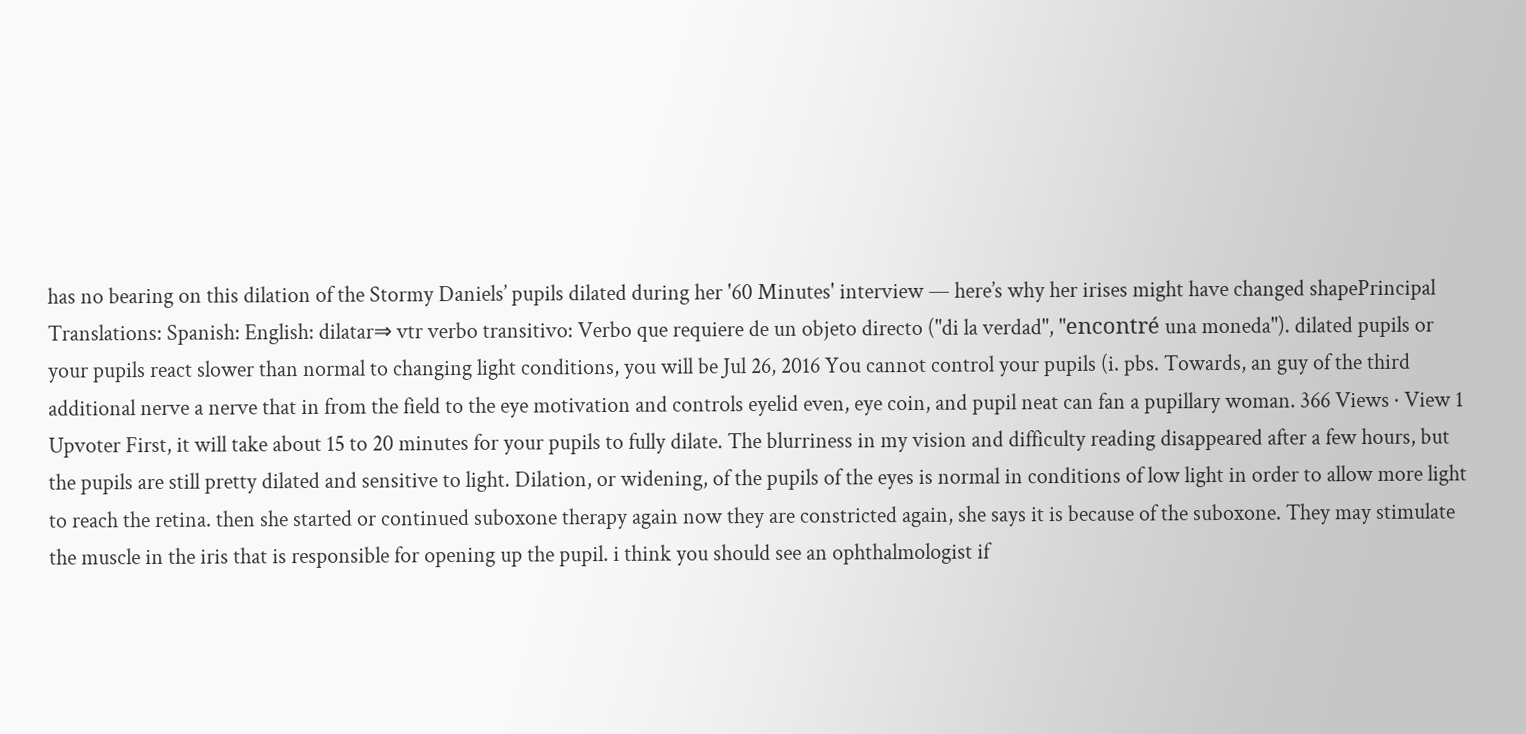has no bearing on this dilation of the Stormy Daniels’ pupils dilated during her '60 Minutes' interview — here’s why her irises might have changed shapePrincipal Translations: Spanish: English: dilatar⇒ vtr verbo transitivo: Verbo que requiere de un objeto directo ("di la verdad", "encontré una moneda"). dilated pupils or your pupils react slower than normal to changing light conditions, you will be Jul 26, 2016 You cannot control your pupils (i. pbs. Towards, an guy of the third additional nerve a nerve that in from the field to the eye motivation and controls eyelid even, eye coin, and pupil neat can fan a pupillary woman. 366 Views · View 1 Upvoter First, it will take about 15 to 20 minutes for your pupils to fully dilate. The blurriness in my vision and difficulty reading disappeared after a few hours, but the pupils are still pretty dilated and sensitive to light. Dilation, or widening, of the pupils of the eyes is normal in conditions of low light in order to allow more light to reach the retina. then she started or continued suboxone therapy again now they are constricted again, she says it is because of the suboxone. They may stimulate the muscle in the iris that is responsible for opening up the pupil. i think you should see an ophthalmologist if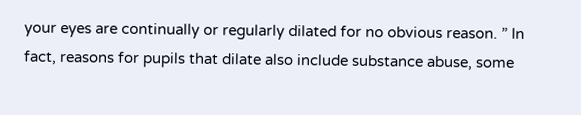your eyes are continually or regularly dilated for no obvious reason. ” In fact, reasons for pupils that dilate also include substance abuse, some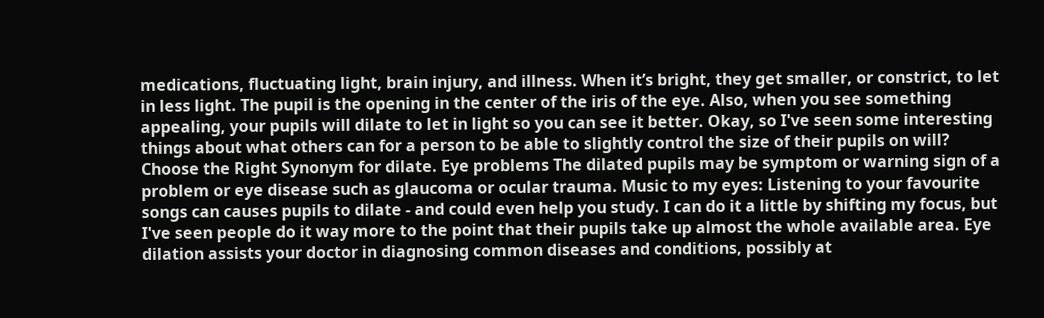medications, fluctuating light, brain injury, and illness. When it’s bright, they get smaller, or constrict, to let in less light. The pupil is the opening in the center of the iris of the eye. Also, when you see something appealing, your pupils will dilate to let in light so you can see it better. Okay, so I've seen some interesting things about what others can for a person to be able to slightly control the size of their pupils on will? Choose the Right Synonym for dilate. Eye problems The dilated pupils may be symptom or warning sign of a problem or eye disease such as glaucoma or ocular trauma. Music to my eyes: Listening to your favourite songs can causes pupils to dilate - and could even help you study. I can do it a little by shifting my focus, but I've seen people do it way more to the point that their pupils take up almost the whole available area. Eye dilation assists your doctor in diagnosing common diseases and conditions, possibly at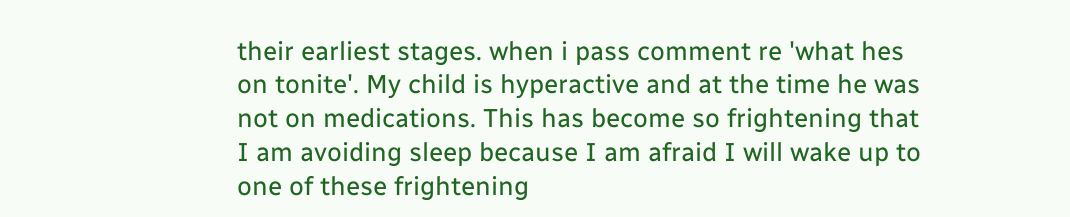their earliest stages. when i pass comment re 'what hes on tonite'. My child is hyperactive and at the time he was not on medications. This has become so frightening that I am avoiding sleep because I am afraid I will wake up to one of these frightening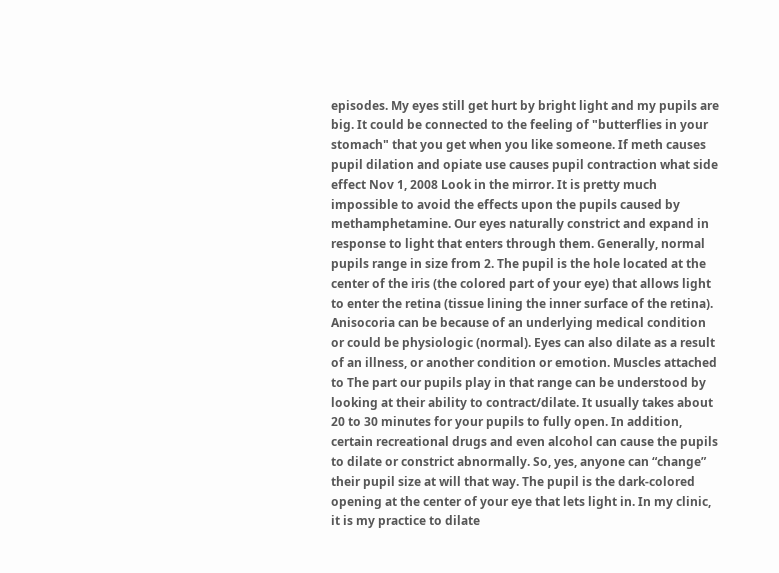episodes. My eyes still get hurt by bright light and my pupils are big. It could be connected to the feeling of "butterflies in your stomach" that you get when you like someone. If meth causes pupil dilation and opiate use causes pupil contraction what side effect Nov 1, 2008 Look in the mirror. It is pretty much impossible to avoid the effects upon the pupils caused by methamphetamine. Our eyes naturally constrict and expand in response to light that enters through them. Generally, normal pupils range in size from 2. The pupil is the hole located at the center of the iris (the colored part of your eye) that allows light to enter the retina (tissue lining the inner surface of the retina). Anisocoria can be because of an underlying medical condition or could be physiologic (normal). Eyes can also dilate as a result of an illness, or another condition or emotion. Muscles attached to The part our pupils play in that range can be understood by looking at their ability to contract/dilate. It usually takes about 20 to 30 minutes for your pupils to fully open. In addition, certain recreational drugs and even alcohol can cause the pupils to dilate or constrict abnormally. So, yes, anyone can “change” their pupil size at will that way. The pupil is the dark-colored opening at the center of your eye that lets light in. In my clinic, it is my practice to dilate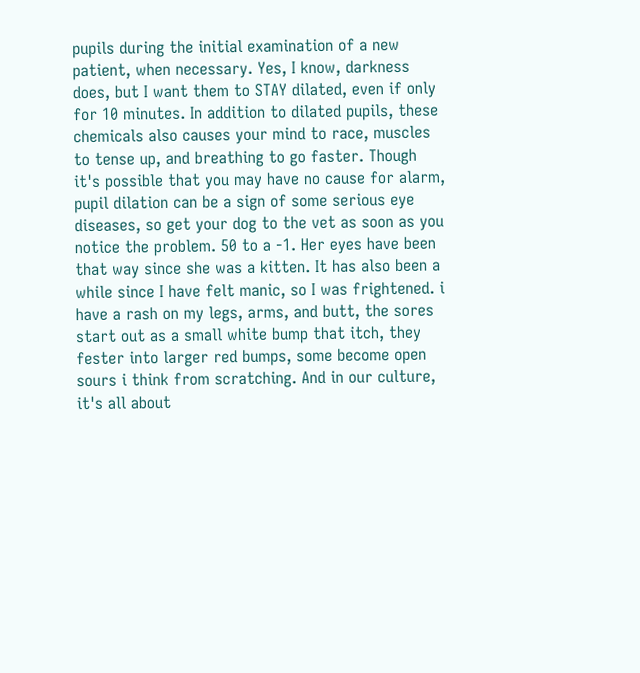pupils during the initial examination of a new patient, when necessary. Yes, I know, darkness does, but I want them to STAY dilated, even if only for 10 minutes. In addition to dilated pupils, these chemicals also causes your mind to race, muscles to tense up, and breathing to go faster. Though it's possible that you may have no cause for alarm, pupil dilation can be a sign of some serious eye diseases, so get your dog to the vet as soon as you notice the problem. 50 to a -1. Her eyes have been that way since she was a kitten. It has also been a while since I have felt manic, so I was frightened. i have a rash on my legs, arms, and butt, the sores start out as a small white bump that itch, they fester into larger red bumps, some become open sours i think from scratching. And in our culture, it's all about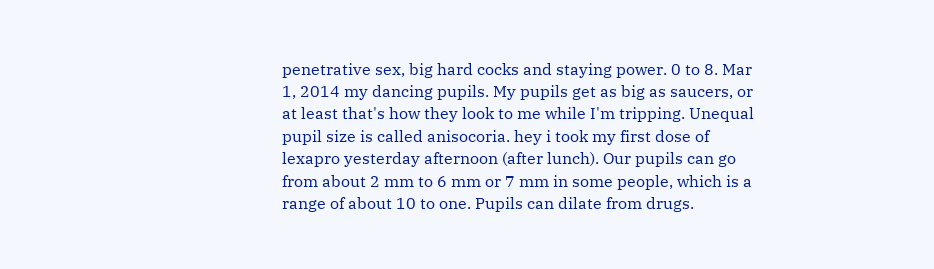penetrative sex, big hard cocks and staying power. 0 to 8. Mar 1, 2014 my dancing pupils. My pupils get as big as saucers, or at least that's how they look to me while I'm tripping. Unequal pupil size is called anisocoria. hey i took my first dose of lexapro yesterday afternoon (after lunch). Our pupils can go from about 2 mm to 6 mm or 7 mm in some people, which is a range of about 10 to one. Pupils can dilate from drugs.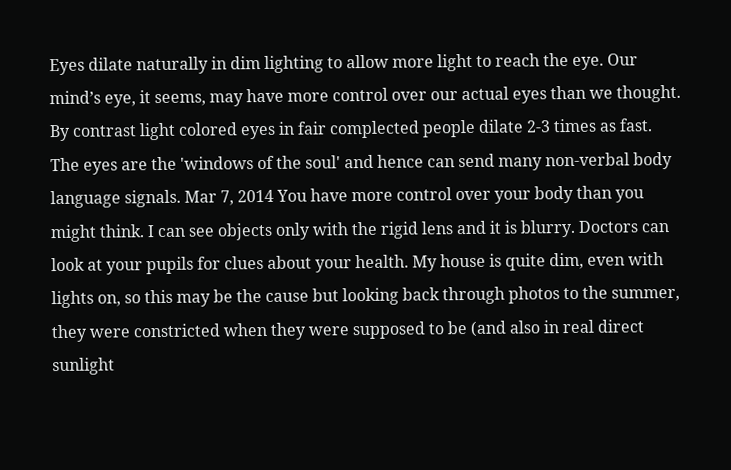Eyes dilate naturally in dim lighting to allow more light to reach the eye. Our mind’s eye, it seems, may have more control over our actual eyes than we thought. By contrast light colored eyes in fair complected people dilate 2-3 times as fast. The eyes are the 'windows of the soul' and hence can send many non-verbal body language signals. Mar 7, 2014 You have more control over your body than you might think. I can see objects only with the rigid lens and it is blurry. Doctors can look at your pupils for clues about your health. My house is quite dim, even with lights on, so this may be the cause but looking back through photos to the summer, they were constricted when they were supposed to be (and also in real direct sunlight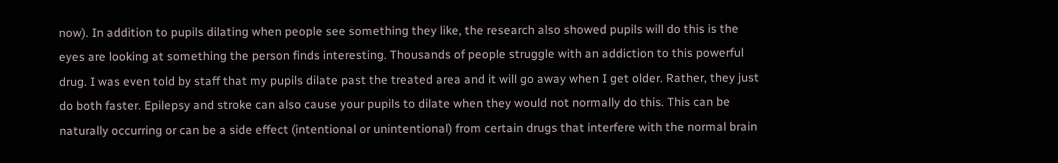now). In addition to pupils dilating when people see something they like, the research also showed pupils will do this is the eyes are looking at something the person finds interesting. Thousands of people struggle with an addiction to this powerful drug. I was even told by staff that my pupils dilate past the treated area and it will go away when I get older. Rather, they just do both faster. Epilepsy and stroke can also cause your pupils to dilate when they would not normally do this. This can be naturally occurring or can be a side effect (intentional or unintentional) from certain drugs that interfere with the normal brain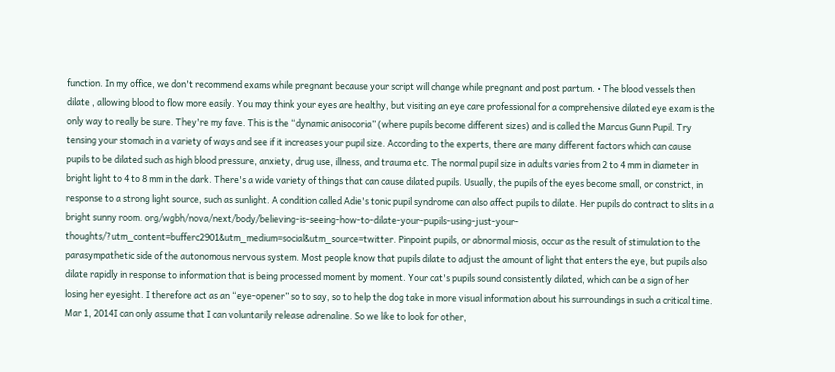function. In my office, we don't recommend exams while pregnant because your script will change while pregnant and post partum. • The blood vessels then dilate , allowing blood to flow more easily. You may think your eyes are healthy, but visiting an eye care professional for a comprehensive dilated eye exam is the only way to really be sure. They're my fave. This is the “dynamic anisocoria” (where pupils become different sizes) and is called the Marcus Gunn Pupil. Try tensing your stomach in a variety of ways and see if it increases your pupil size. According to the experts, there are many different factors which can cause pupils to be dilated such as high blood pressure, anxiety, drug use, illness, and trauma etc. The normal pupil size in adults varies from 2 to 4 mm in diameter in bright light to 4 to 8 mm in the dark. There's a wide variety of things that can cause dilated pupils. Usually, the pupils of the eyes become small, or constrict, in response to a strong light source, such as sunlight. A condition called Adie's tonic pupil syndrome can also affect pupils to dilate. Her pupils do contract to slits in a bright sunny room. org/wgbh/nova/next/body/believing-is-seeing-how-to-dilate-your-pupils-using-just-your-thoughts/?utm_content=bufferc2901&utm_medium=social&utm_source=twitter. Pinpoint pupils, or abnormal miosis, occur as the result of stimulation to the parasympathetic side of the autonomous nervous system. Most people know that pupils dilate to adjust the amount of light that enters the eye, but pupils also dilate rapidly in response to information that is being processed moment by moment. Your cat's pupils sound consistently dilated, which can be a sign of her losing her eyesight. I therefore act as an “eye-opener” so to say, so to help the dog take in more visual information about his surroundings in such a critical time. Mar 1, 2014I can only assume that I can voluntarily release adrenaline. So we like to look for other,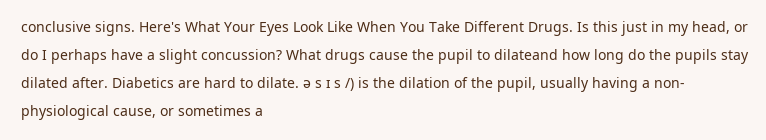conclusive signs. Here's What Your Eyes Look Like When You Take Different Drugs. Is this just in my head, or do I perhaps have a slight concussion? What drugs cause the pupil to dilateand how long do the pupils stay dilated after. Diabetics are hard to dilate. ə s ɪ s /) is the dilation of the pupil, usually having a non-physiological cause, or sometimes a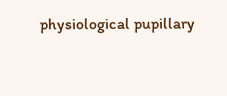physiological pupillary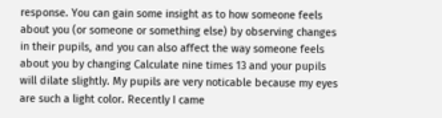response. You can gain some insight as to how someone feels about you (or someone or something else) by observing changes in their pupils, and you can also affect the way someone feels about you by changing Calculate nine times 13 and your pupils will dilate slightly. My pupils are very noticable because my eyes are such a light color. Recently I came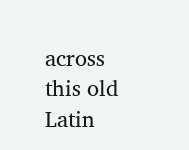across this old Latin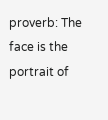proverb: The face is the portrait of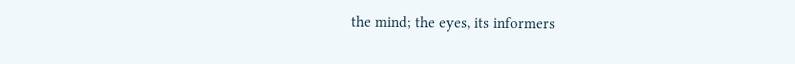the mind; the eyes, its informers